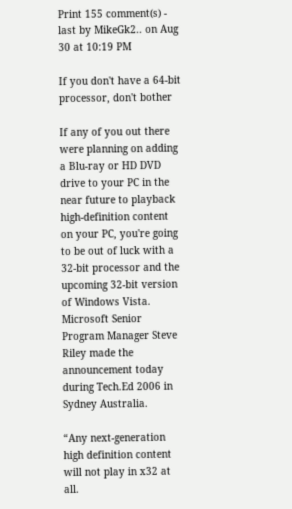Print 155 comment(s) - last by MikeGk2.. on Aug 30 at 10:19 PM

If you don't have a 64-bit processor, don't bother

If any of you out there were planning on adding a Blu-ray or HD DVD drive to your PC in the near future to playback high-definition content on your PC, you're going to be out of luck with a 32-bit processor and the upcoming 32-bit version of Windows Vista. Microsoft Senior Program Manager Steve Riley made the announcement today during Tech.Ed 2006 in Sydney Australia.

“Any next-generation high definition content will not play in x32 at all.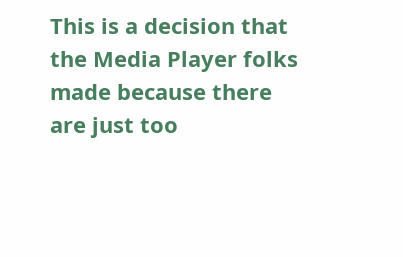This is a decision that the Media Player folks made because there are just too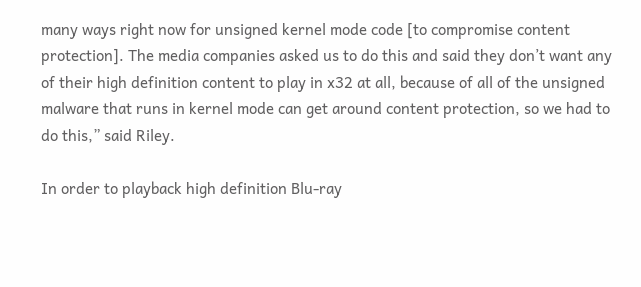many ways right now for unsigned kernel mode code [to compromise content protection]. The media companies asked us to do this and said they don’t want any of their high definition content to play in x32 at all, because of all of the unsigned malware that runs in kernel mode can get around content protection, so we had to do this,” said Riley.

In order to playback high definition Blu-ray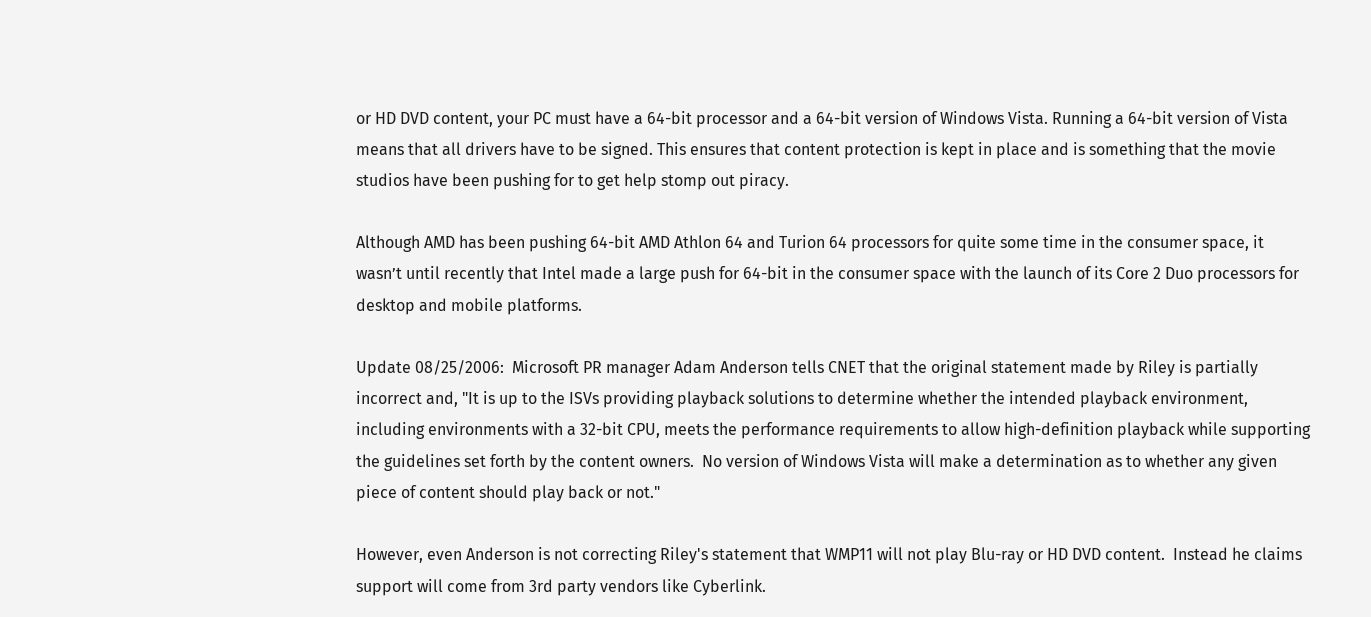or HD DVD content, your PC must have a 64-bit processor and a 64-bit version of Windows Vista. Running a 64-bit version of Vista means that all drivers have to be signed. This ensures that content protection is kept in place and is something that the movie studios have been pushing for to get help stomp out piracy.

Although AMD has been pushing 64-bit AMD Athlon 64 and Turion 64 processors for quite some time in the consumer space, it wasn’t until recently that Intel made a large push for 64-bit in the consumer space with the launch of its Core 2 Duo processors for desktop and mobile platforms.

Update 08/25/2006:  Microsoft PR manager Adam Anderson tells CNET that the original statement made by Riley is partially incorrect and, "It is up to the ISVs providing playback solutions to determine whether the intended playback environment, including environments with a 32-bit CPU, meets the performance requirements to allow high-definition playback while supporting the guidelines set forth by the content owners.  No version of Windows Vista will make a determination as to whether any given piece of content should play back or not."

However, even Anderson is not correcting Riley's statement that WMP11 will not play Blu-ray or HD DVD content.  Instead he claims support will come from 3rd party vendors like Cyberlink.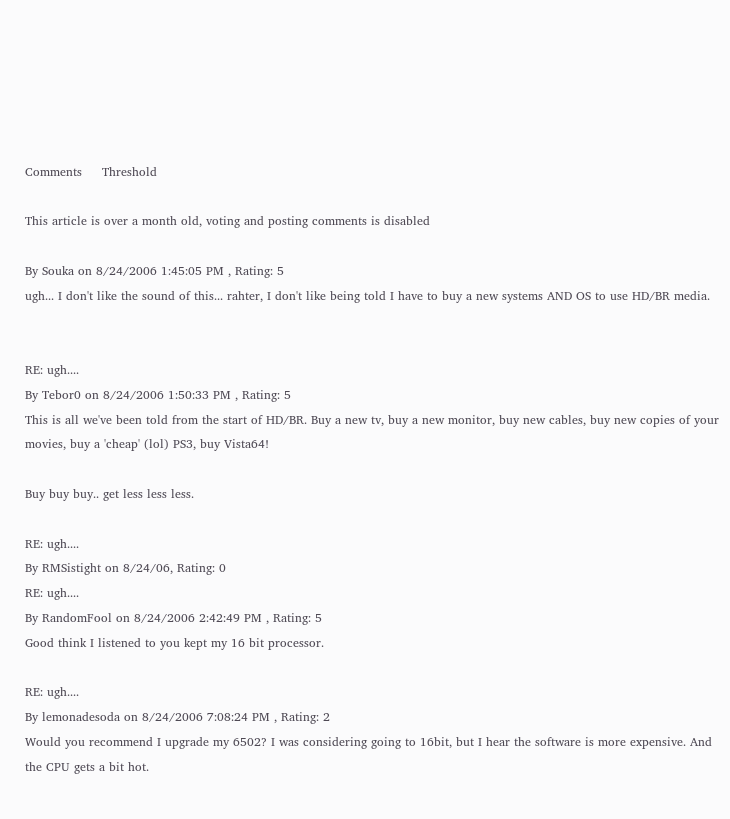Comments     Threshold

This article is over a month old, voting and posting comments is disabled

By Souka on 8/24/2006 1:45:05 PM , Rating: 5
ugh... I don't like the sound of this... rahter, I don't like being told I have to buy a new systems AND OS to use HD/BR media.


RE: ugh....
By Tebor0 on 8/24/2006 1:50:33 PM , Rating: 5
This is all we've been told from the start of HD/BR. Buy a new tv, buy a new monitor, buy new cables, buy new copies of your movies, buy a 'cheap' (lol) PS3, buy Vista64!

Buy buy buy.. get less less less.

RE: ugh....
By RMSistight on 8/24/06, Rating: 0
RE: ugh....
By RandomFool on 8/24/2006 2:42:49 PM , Rating: 5
Good think I listened to you kept my 16 bit processor.

RE: ugh....
By lemonadesoda on 8/24/2006 7:08:24 PM , Rating: 2
Would you recommend I upgrade my 6502? I was considering going to 16bit, but I hear the software is more expensive. And the CPU gets a bit hot.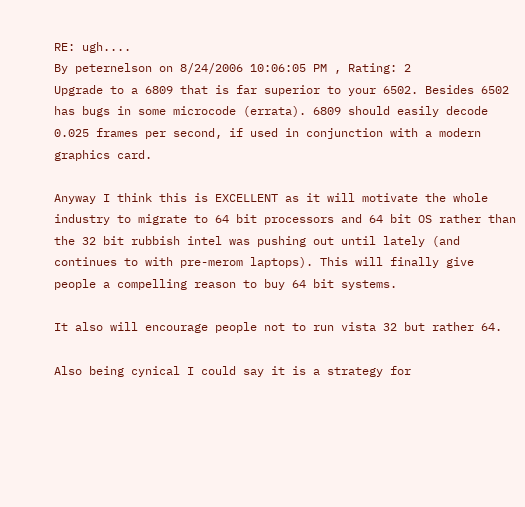RE: ugh....
By peternelson on 8/24/2006 10:06:05 PM , Rating: 2
Upgrade to a 6809 that is far superior to your 6502. Besides 6502 has bugs in some microcode (errata). 6809 should easily decode 0.025 frames per second, if used in conjunction with a modern graphics card.

Anyway I think this is EXCELLENT as it will motivate the whole industry to migrate to 64 bit processors and 64 bit OS rather than the 32 bit rubbish intel was pushing out until lately (and continues to with pre-merom laptops). This will finally give people a compelling reason to buy 64 bit systems.

It also will encourage people not to run vista 32 but rather 64.

Also being cynical I could say it is a strategy for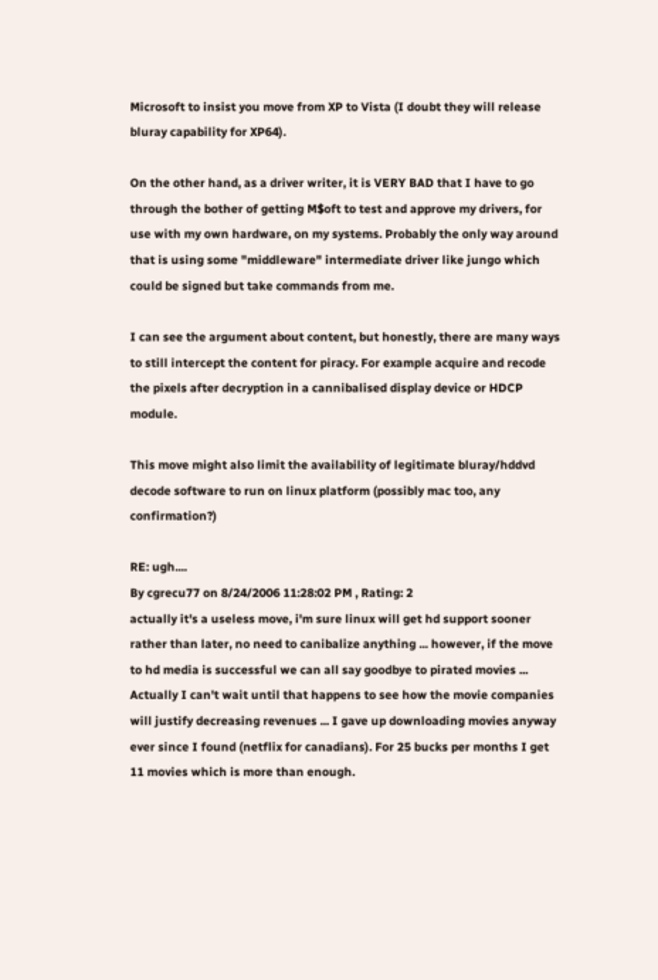Microsoft to insist you move from XP to Vista (I doubt they will release bluray capability for XP64).

On the other hand, as a driver writer, it is VERY BAD that I have to go through the bother of getting M$oft to test and approve my drivers, for use with my own hardware, on my systems. Probably the only way around that is using some "middleware" intermediate driver like jungo which could be signed but take commands from me.

I can see the argument about content, but honestly, there are many ways to still intercept the content for piracy. For example acquire and recode the pixels after decryption in a cannibalised display device or HDCP module.

This move might also limit the availability of legitimate bluray/hddvd decode software to run on linux platform (possibly mac too, any confirmation?)

RE: ugh....
By cgrecu77 on 8/24/2006 11:28:02 PM , Rating: 2
actually it's a useless move, i'm sure linux will get hd support sooner rather than later, no need to canibalize anything ... however, if the move to hd media is successful we can all say goodbye to pirated movies ... Actually I can't wait until that happens to see how the movie companies will justify decreasing revenues ... I gave up downloading movies anyway ever since I found (netflix for canadians). For 25 bucks per months I get 11 movies which is more than enough.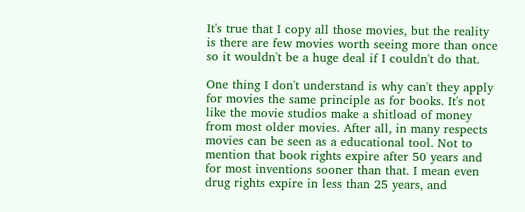It's true that I copy all those movies, but the reality is there are few movies worth seeing more than once so it wouldn't be a huge deal if I couldn't do that.

One thing I don't understand is why can't they apply for movies the same principle as for books. It's not like the movie studios make a shitload of money from most older movies. After all, in many respects movies can be seen as a educational tool. Not to mention that book rights expire after 50 years and for most inventions sooner than that. I mean even drug rights expire in less than 25 years, and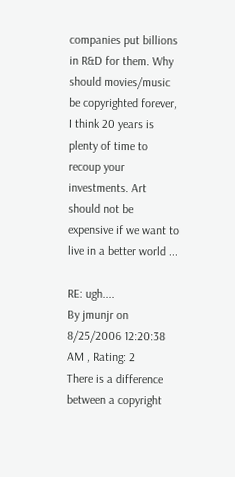companies put billions in R&D for them. Why should movies/music be copyrighted forever, I think 20 years is plenty of time to recoup your investments. Art should not be expensive if we want to live in a better world ...

RE: ugh....
By jmunjr on 8/25/2006 12:20:38 AM , Rating: 2
There is a difference between a copyright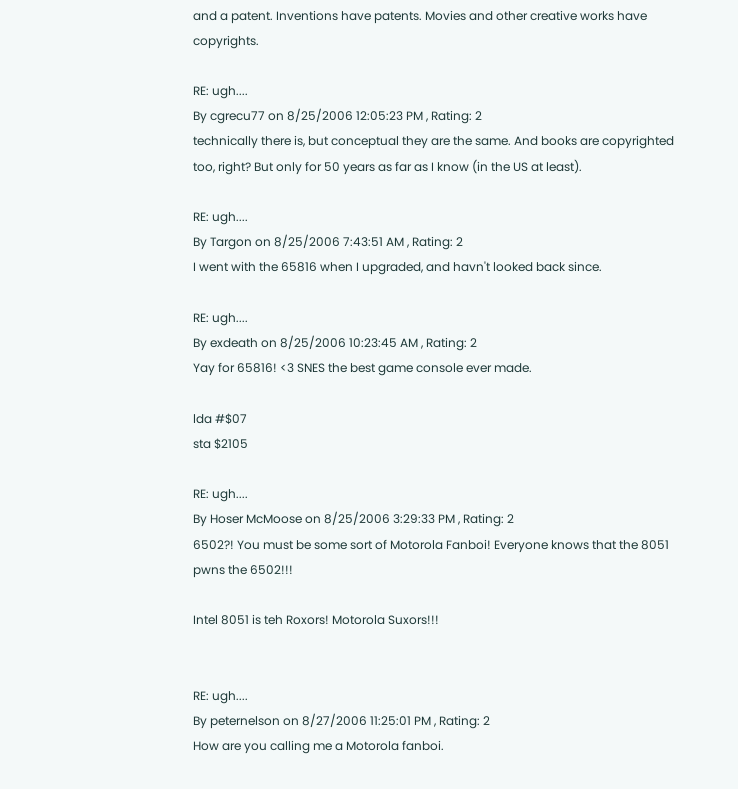and a patent. Inventions have patents. Movies and other creative works have copyrights.

RE: ugh....
By cgrecu77 on 8/25/2006 12:05:23 PM , Rating: 2
technically there is, but conceptual they are the same. And books are copyrighted too, right? But only for 50 years as far as I know (in the US at least).

RE: ugh....
By Targon on 8/25/2006 7:43:51 AM , Rating: 2
I went with the 65816 when I upgraded, and havn't looked back since.

RE: ugh....
By exdeath on 8/25/2006 10:23:45 AM , Rating: 2
Yay for 65816! <3 SNES the best game console ever made.

lda #$07
sta $2105

RE: ugh....
By Hoser McMoose on 8/25/2006 3:29:33 PM , Rating: 2
6502?! You must be some sort of Motorola Fanboi! Everyone knows that the 8051 pwns the 6502!!!

Intel 8051 is teh Roxors! Motorola Suxors!!!


RE: ugh....
By peternelson on 8/27/2006 11:25:01 PM , Rating: 2
How are you calling me a Motorola fanboi.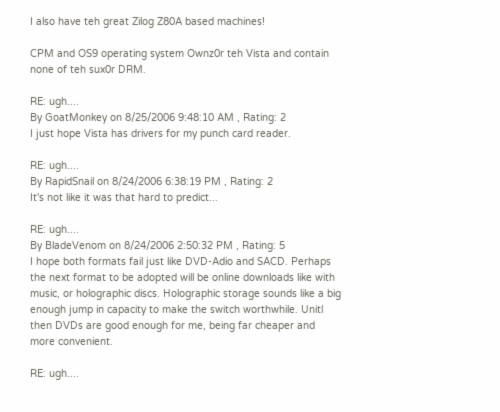I also have teh great Zilog Z80A based machines!

CPM and OS9 operating system Ownz0r teh Vista and contain none of teh sux0r DRM.

RE: ugh....
By GoatMonkey on 8/25/2006 9:48:10 AM , Rating: 2
I just hope Vista has drivers for my punch card reader.

RE: ugh....
By RapidSnail on 8/24/2006 6:38:19 PM , Rating: 2
It's not like it was that hard to predict...

RE: ugh....
By BladeVenom on 8/24/2006 2:50:32 PM , Rating: 5
I hope both formats fail just like DVD-Adio and SACD. Perhaps the next format to be adopted will be online downloads like with music, or holographic discs. Holographic storage sounds like a big enough jump in capacity to make the switch worthwhile. Unitl then DVDs are good enough for me, being far cheaper and more convenient.

RE: ugh....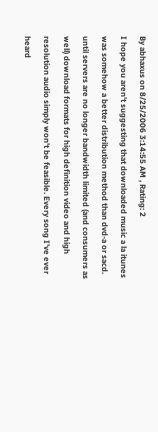By abhaxus on 8/25/2006 3:14:55 AM , Rating: 2
I hope you aren't suggesting that downloaded music a la itunes was somehow a better distribution method than dvd-a or sacd. until servers are no longer bandwidth limited (and consumers as well) download formats for high definition video and high resolution audio simply won't be feasible. Every song I've ever heard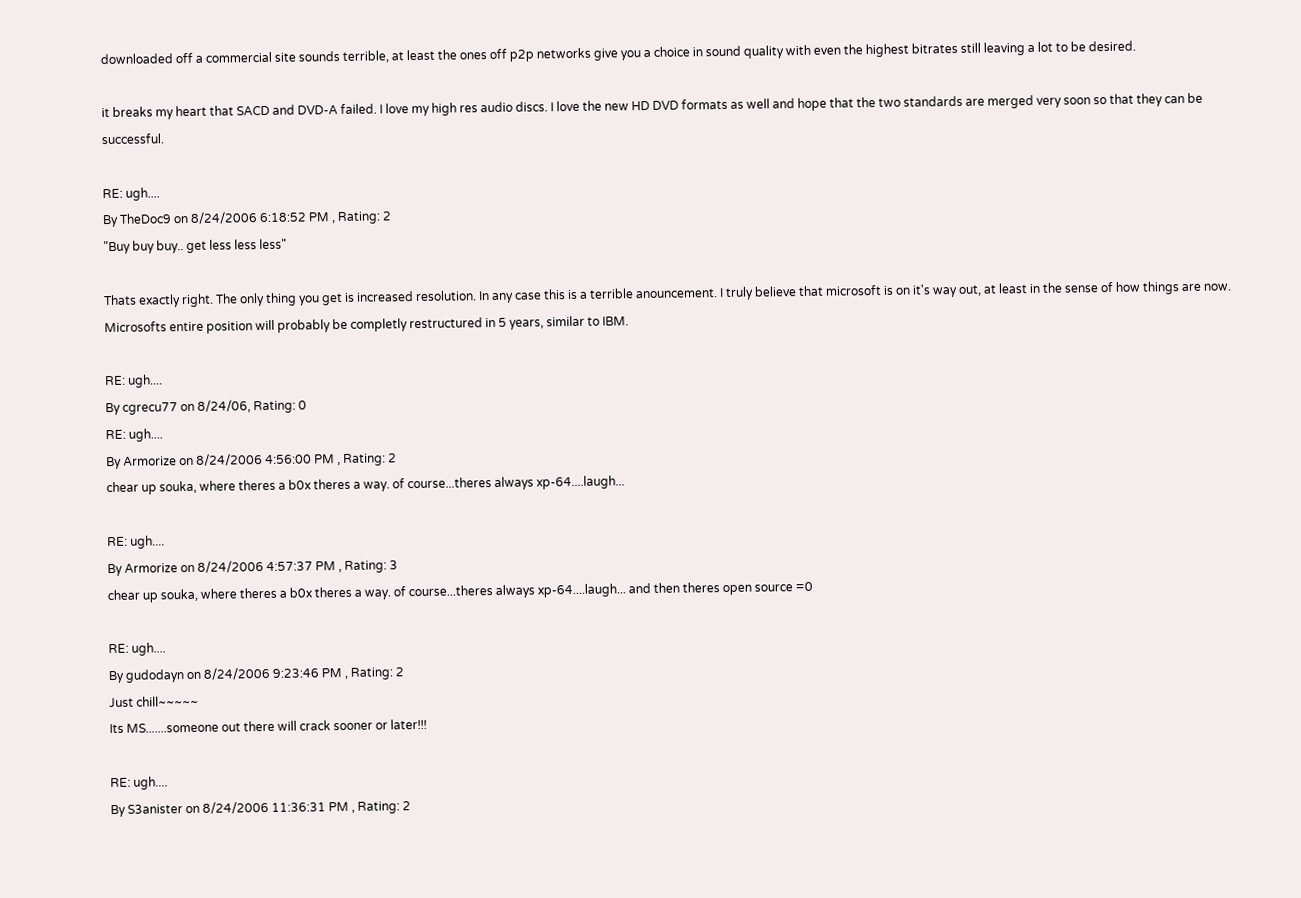downloaded off a commercial site sounds terrible, at least the ones off p2p networks give you a choice in sound quality with even the highest bitrates still leaving a lot to be desired.

it breaks my heart that SACD and DVD-A failed. I love my high res audio discs. I love the new HD DVD formats as well and hope that the two standards are merged very soon so that they can be successful.

RE: ugh....
By TheDoc9 on 8/24/2006 6:18:52 PM , Rating: 2
"Buy buy buy.. get less less less"

Thats exactly right. The only thing you get is increased resolution. In any case this is a terrible anouncement. I truly believe that microsoft is on it's way out, at least in the sense of how things are now. Microsofts entire position will probably be completly restructured in 5 years, similar to IBM.

RE: ugh....
By cgrecu77 on 8/24/06, Rating: 0
RE: ugh....
By Armorize on 8/24/2006 4:56:00 PM , Rating: 2
chear up souka, where theres a b0x theres a way. of course...theres always xp-64....laugh...

RE: ugh....
By Armorize on 8/24/2006 4:57:37 PM , Rating: 3
chear up souka, where theres a b0x theres a way. of course...theres always xp-64....laugh... and then theres open source =0

RE: ugh....
By gudodayn on 8/24/2006 9:23:46 PM , Rating: 2
Just chill~~~~~
Its MS.......someone out there will crack sooner or later!!!

RE: ugh....
By S3anister on 8/24/2006 11:36:31 PM , Rating: 2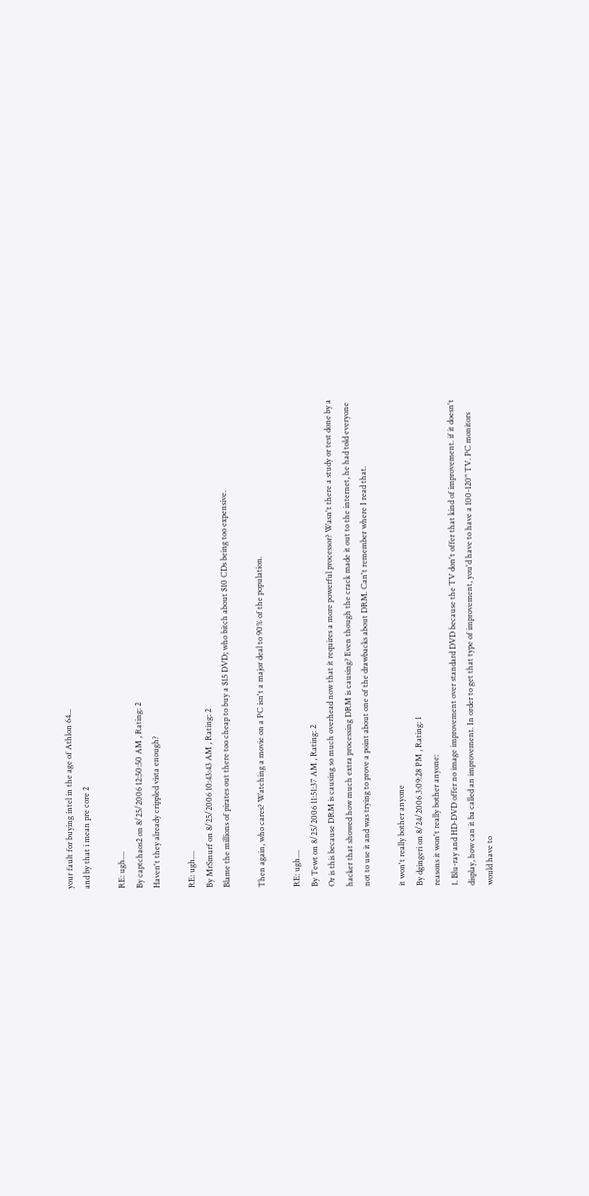your fault for buying intel in the age of Athlon 64...
and by that i mean pre core 2

RE: ugh....
By captchaos2 on 8/25/2006 12:50:50 AM , Rating: 2
Haven't they already crippled vista enough?

RE: ugh....
By MrSmurf on 8/25/2006 10:43:43 AM , Rating: 2
Blame the millions of pirates out there too cheap to buy a $15 DVD; who bitch about $10 CDs being too expensive.

Then again, who cares? Watching a movie on a PC isn't a major deal to 90% of the population.

RE: ugh....
By Tewt on 8/25/2006 11:51:37 AM , Rating: 2
Or is this because DRM is causing so much overhead now that it requires a more powerful processor? Wasn't there a study or test done by a hacker that showed how much extra processing DRM is causing? Even though the crack made it out to the internet, he had told everyone not to use it and was trying to prove a point about one of the drawbacks about DRM. Can't remember where I read that.

it won't really bother anyone
By dgingeri on 8/24/2006 3:09:28 PM , Rating: 1
reasons it won't really bother anyone:
1. Blu-ray and HD-DVD offer no image improvement over standard DVD because the TV don't offer that kind of improvement. if it doesn't display, how can it ba called an improvement. In order to get that type of improvement, you'd have to have a 100-120" TV. PC monitors would have to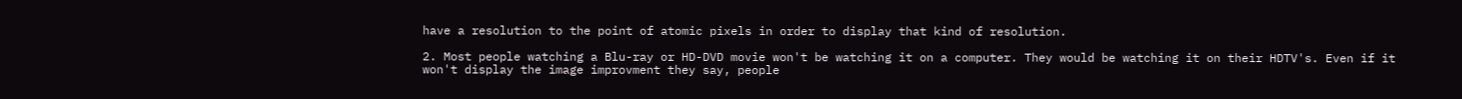have a resolution to the point of atomic pixels in order to display that kind of resolution.

2. Most people watching a Blu-ray or HD-DVD movie won't be watching it on a computer. They would be watching it on their HDTV's. Even if it won't display the image improvment they say, people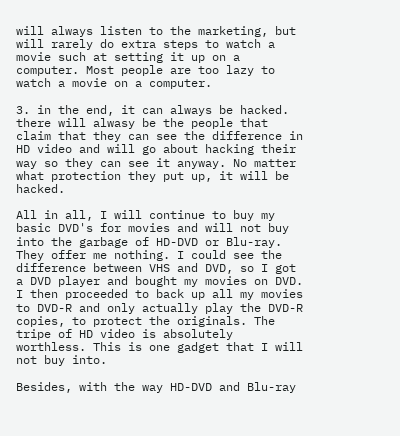will always listen to the marketing, but will rarely do extra steps to watch a movie such at setting it up on a computer. Most people are too lazy to watch a movie on a computer.

3. in the end, it can always be hacked. there will alwasy be the people that claim that they can see the difference in HD video and will go about hacking their way so they can see it anyway. No matter what protection they put up, it will be hacked.

All in all, I will continue to buy my basic DVD's for movies and will not buy into the garbage of HD-DVD or Blu-ray. They offer me nothing. I could see the difference between VHS and DVD, so I got a DVD player and bought my movies on DVD. I then proceeded to back up all my movies to DVD-R and only actually play the DVD-R copies, to protect the originals. The tripe of HD video is absolutely worthless. This is one gadget that I will not buy into.

Besides, with the way HD-DVD and Blu-ray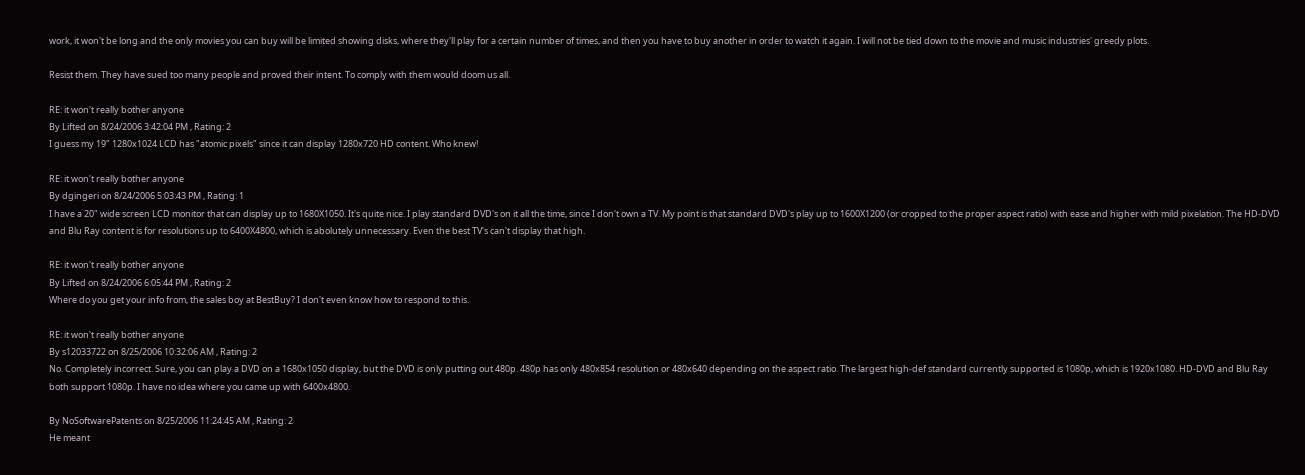work, it won't be long and the only movies you can buy will be limited showing disks, where they'll play for a certain number of times, and then you have to buy another in order to watch it again. I will not be tied down to the movie and music industries' greedy plots.

Resist them. They have sued too many people and proved their intent. To comply with them would doom us all.

RE: it won't really bother anyone
By Lifted on 8/24/2006 3:42:04 PM , Rating: 2
I guess my 19" 1280x1024 LCD has "atomic pixels" since it can display 1280x720 HD content. Who knew!

RE: it won't really bother anyone
By dgingeri on 8/24/2006 5:03:43 PM , Rating: 1
I have a 20" wide screen LCD monitor that can display up to 1680X1050. It's quite nice. I play standard DVD's on it all the time, since I don't own a TV. My point is that standard DVD's play up to 1600X1200 (or cropped to the proper aspect ratio) with ease and higher with mild pixelation. The HD-DVD and Blu Ray content is for resolutions up to 6400X4800, which is abolutely unnecessary. Even the best TV's can't display that high.

RE: it won't really bother anyone
By Lifted on 8/24/2006 6:05:44 PM , Rating: 2
Where do you get your info from, the sales boy at BestBuy? I don't even know how to respond to this.

RE: it won't really bother anyone
By s12033722 on 8/25/2006 10:32:06 AM , Rating: 2
No. Completely incorrect. Sure, you can play a DVD on a 1680x1050 display, but the DVD is only putting out 480p. 480p has only 480x854 resolution or 480x640 depending on the aspect ratio. The largest high-def standard currently supported is 1080p, which is 1920x1080. HD-DVD and Blu Ray both support 1080p. I have no idea where you came up with 6400x4800.

By NoSoftwarePatents on 8/25/2006 11:24:45 AM , Rating: 2
He meant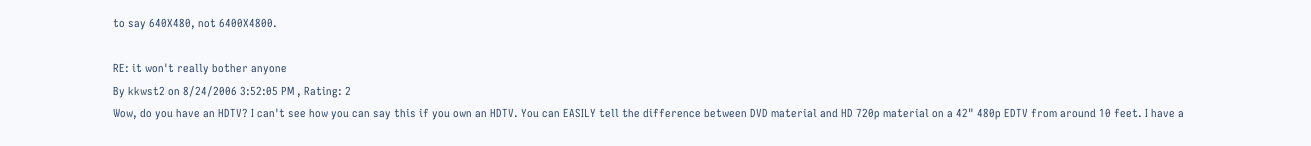to say 640X480, not 6400X4800.

RE: it won't really bother anyone
By kkwst2 on 8/24/2006 3:52:05 PM , Rating: 2
Wow, do you have an HDTV? I can't see how you can say this if you own an HDTV. You can EASILY tell the difference between DVD material and HD 720p material on a 42" 480p EDTV from around 10 feet. I have a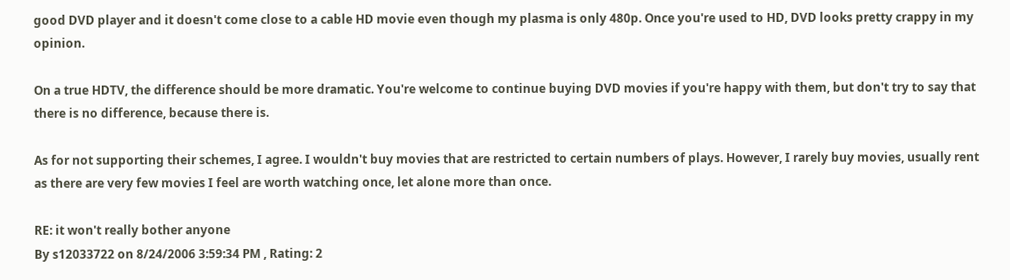good DVD player and it doesn't come close to a cable HD movie even though my plasma is only 480p. Once you're used to HD, DVD looks pretty crappy in my opinion.

On a true HDTV, the difference should be more dramatic. You're welcome to continue buying DVD movies if you're happy with them, but don't try to say that there is no difference, because there is.

As for not supporting their schemes, I agree. I wouldn't buy movies that are restricted to certain numbers of plays. However, I rarely buy movies, usually rent as there are very few movies I feel are worth watching once, let alone more than once.

RE: it won't really bother anyone
By s12033722 on 8/24/2006 3:59:34 PM , Rating: 2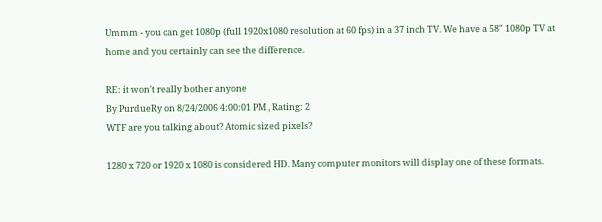Ummm - you can get 1080p (full 1920x1080 resolution at 60 fps) in a 37 inch TV. We have a 58" 1080p TV at home and you certainly can see the difference.

RE: it won't really bother anyone
By PurdueRy on 8/24/2006 4:00:01 PM , Rating: 2
WTF are you talking about? Atomic sized pixels?

1280 x 720 or 1920 x 1080 is considered HD. Many computer monitors will display one of these formats.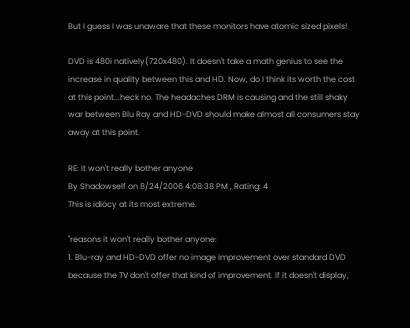But I guess I was unaware that these monitors have atomic sized pixels!

DVD is 480i natively(720x480). It doesn't take a math genius to see the increase in quality between this and HD. Now, do I think its worth the cost at this point...heck no. The headaches DRM is causing and the still shaky war between Blu Ray and HD-DVD should make almost all consumers stay away at this point.

RE: it won't really bother anyone
By Shadowself on 8/24/2006 4:08:38 PM , Rating: 4
This is idiocy at its most extreme.

"reasons it won't really bother anyone:
1. Blu-ray and HD-DVD offer no image improvement over standard DVD because the TV don't offer that kind of improvement. if it doesn't display,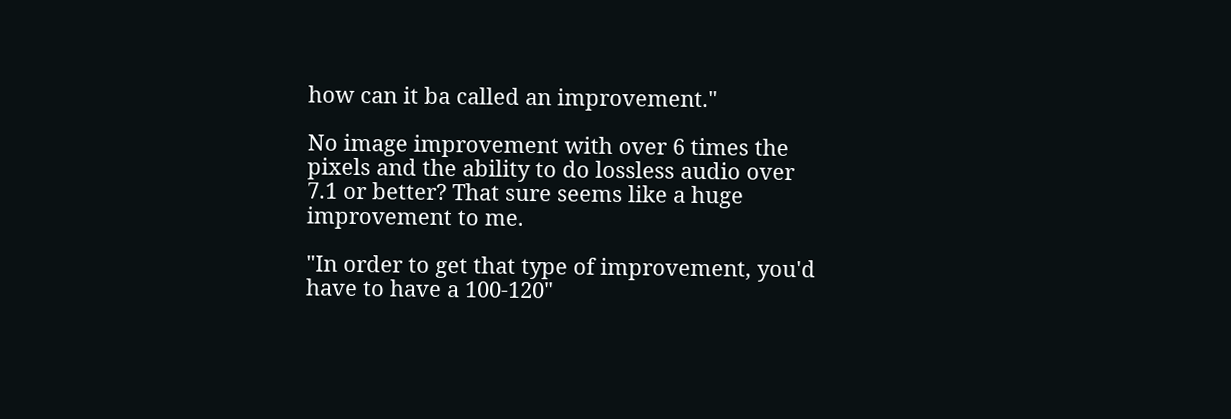how can it ba called an improvement."

No image improvement with over 6 times the pixels and the ability to do lossless audio over 7.1 or better? That sure seems like a huge improvement to me.

"In order to get that type of improvement, you'd have to have a 100-120"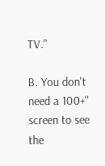TV."

B. You don't need a 100+" screen to see the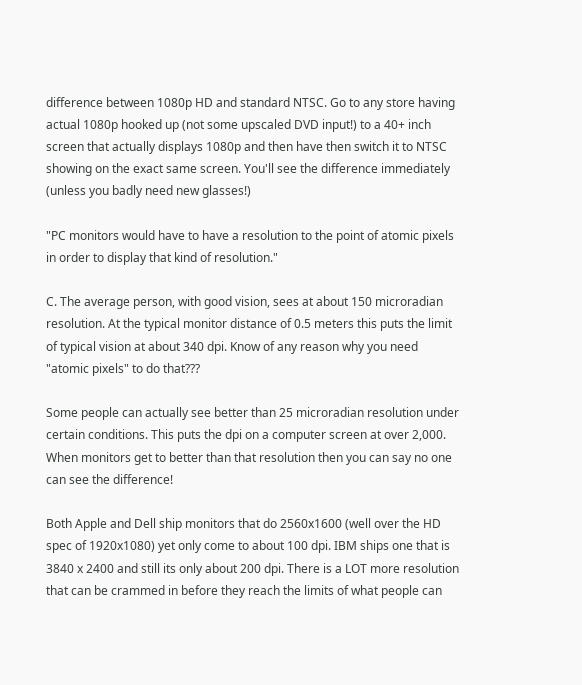difference between 1080p HD and standard NTSC. Go to any store having actual 1080p hooked up (not some upscaled DVD input!) to a 40+ inch screen that actually displays 1080p and then have then switch it to NTSC showing on the exact same screen. You'll see the difference immediately (unless you badly need new glasses!)

"PC monitors would have to have a resolution to the point of atomic pixels in order to display that kind of resolution."

C. The average person, with good vision, sees at about 150 microradian resolution. At the typical monitor distance of 0.5 meters this puts the limit of typical vision at about 340 dpi. Know of any reason why you need "atomic pixels" to do that???

Some people can actually see better than 25 microradian resolution under certain conditions. This puts the dpi on a computer screen at over 2,000. When monitors get to better than that resolution then you can say no one can see the difference!

Both Apple and Dell ship monitors that do 2560x1600 (well over the HD spec of 1920x1080) yet only come to about 100 dpi. IBM ships one that is 3840 x 2400 and still its only about 200 dpi. There is a LOT more resolution that can be crammed in before they reach the limits of what people can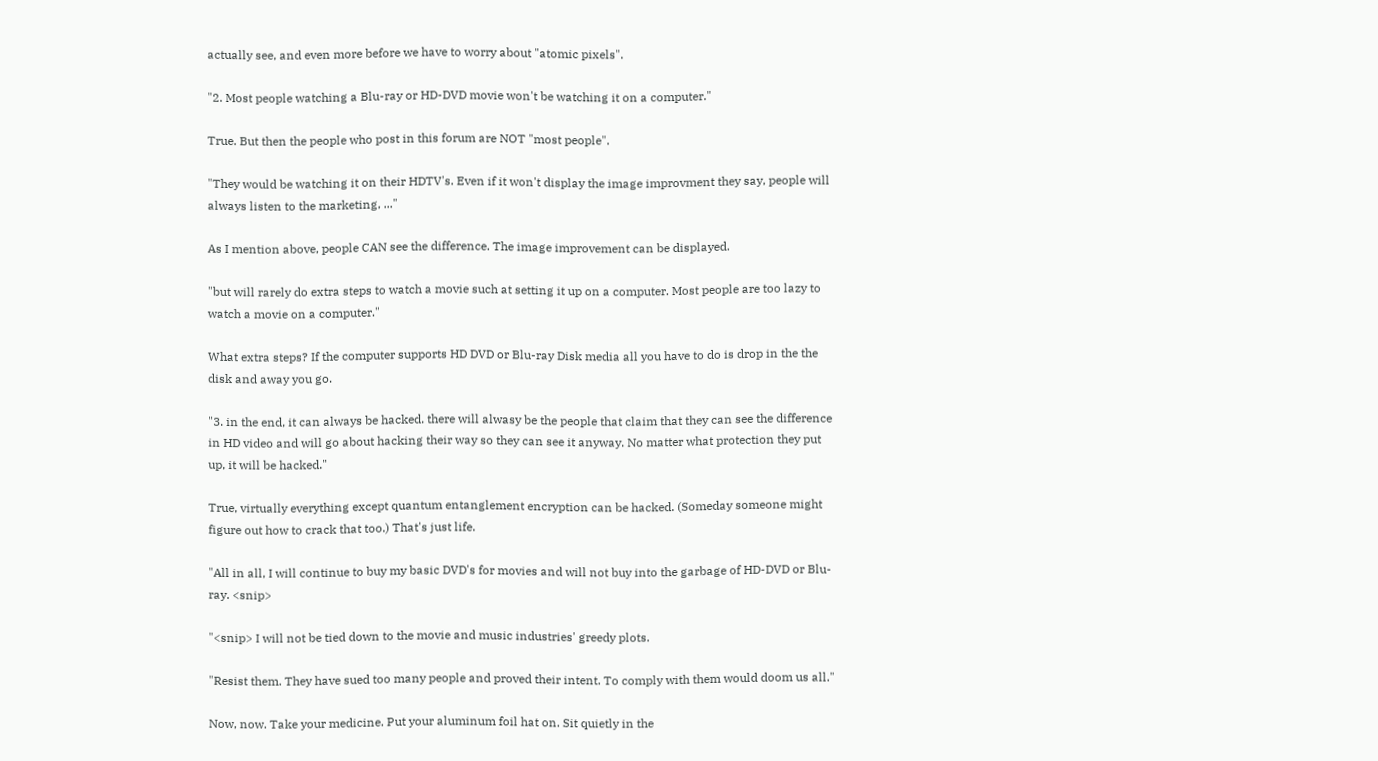actually see, and even more before we have to worry about "atomic pixels".

"2. Most people watching a Blu-ray or HD-DVD movie won't be watching it on a computer."

True. But then the people who post in this forum are NOT "most people".

"They would be watching it on their HDTV's. Even if it won't display the image improvment they say, people will always listen to the marketing, ..."

As I mention above, people CAN see the difference. The image improvement can be displayed.

"but will rarely do extra steps to watch a movie such at setting it up on a computer. Most people are too lazy to watch a movie on a computer."

What extra steps? If the computer supports HD DVD or Blu-ray Disk media all you have to do is drop in the the disk and away you go.

"3. in the end, it can always be hacked. there will alwasy be the people that claim that they can see the difference in HD video and will go about hacking their way so they can see it anyway. No matter what protection they put up, it will be hacked."

True, virtually everything except quantum entanglement encryption can be hacked. (Someday someone might figure out how to crack that too.) That's just life.

"All in all, I will continue to buy my basic DVD's for movies and will not buy into the garbage of HD-DVD or Blu-ray. <snip>

"<snip> I will not be tied down to the movie and music industries' greedy plots.

"Resist them. They have sued too many people and proved their intent. To comply with them would doom us all."

Now, now. Take your medicine. Put your aluminum foil hat on. Sit quietly in the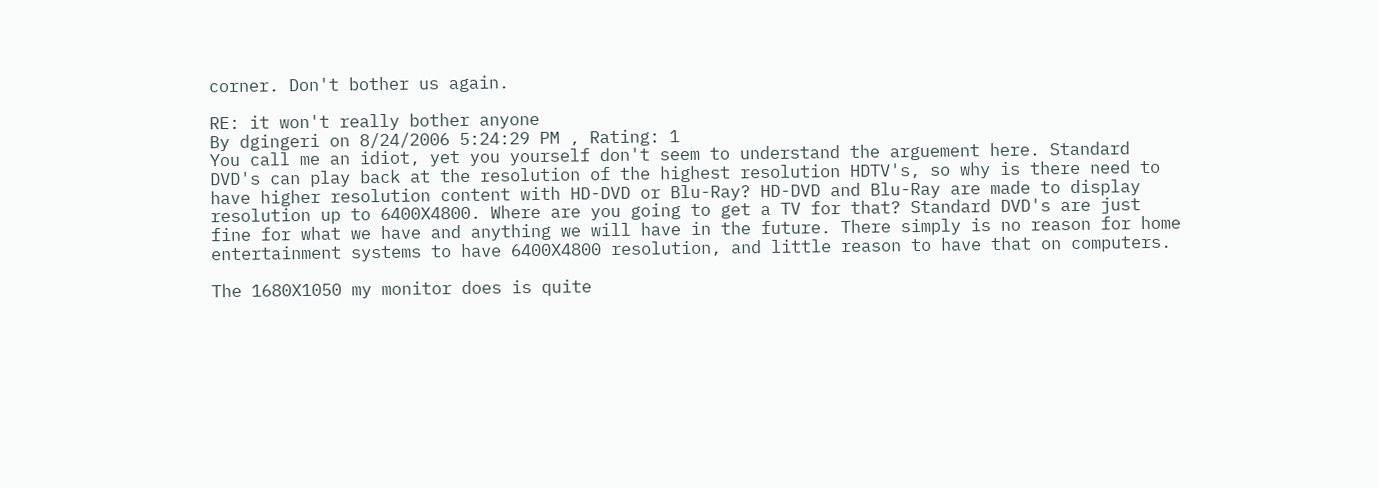corner. Don't bother us again.

RE: it won't really bother anyone
By dgingeri on 8/24/2006 5:24:29 PM , Rating: 1
You call me an idiot, yet you yourself don't seem to understand the arguement here. Standard DVD's can play back at the resolution of the highest resolution HDTV's, so why is there need to have higher resolution content with HD-DVD or Blu-Ray? HD-DVD and Blu-Ray are made to display resolution up to 6400X4800. Where are you going to get a TV for that? Standard DVD's are just fine for what we have and anything we will have in the future. There simply is no reason for home entertainment systems to have 6400X4800 resolution, and little reason to have that on computers.

The 1680X1050 my monitor does is quite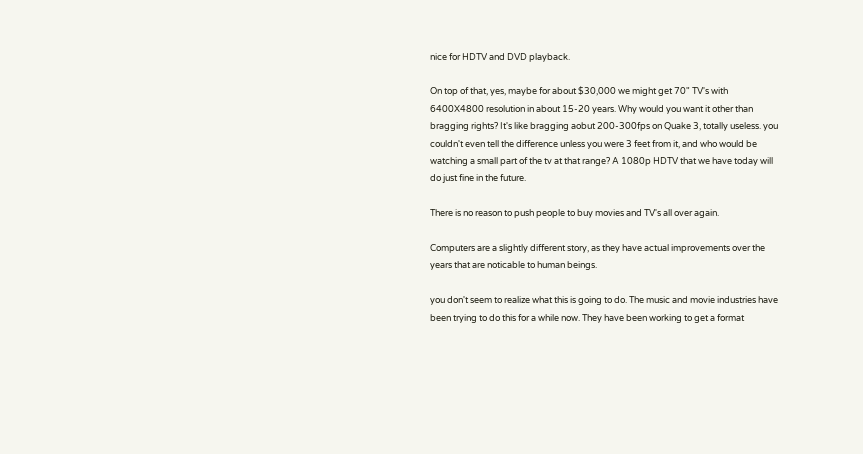nice for HDTV and DVD playback.

On top of that, yes, maybe for about $30,000 we might get 70" TV's with 6400X4800 resolution in about 15-20 years. Why would you want it other than bragging rights? It's like bragging aobut 200-300fps on Quake 3, totally useless. you couldn't even tell the difference unless you were 3 feet from it, and who would be watching a small part of the tv at that range? A 1080p HDTV that we have today will do just fine in the future.

There is no reason to push people to buy movies and TV's all over again.

Computers are a slightly different story, as they have actual improvements over the years that are noticable to human beings.

you don't seem to realize what this is going to do. The music and movie industries have been trying to do this for a while now. They have been working to get a format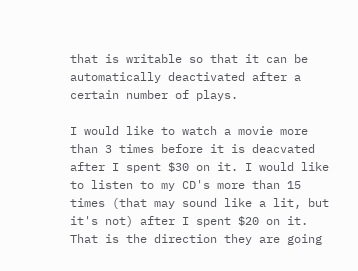that is writable so that it can be automatically deactivated after a certain number of plays.

I would like to watch a movie more than 3 times before it is deacvated after I spent $30 on it. I would like to listen to my CD's more than 15 times (that may sound like a lit, but it's not) after I spent $20 on it. That is the direction they are going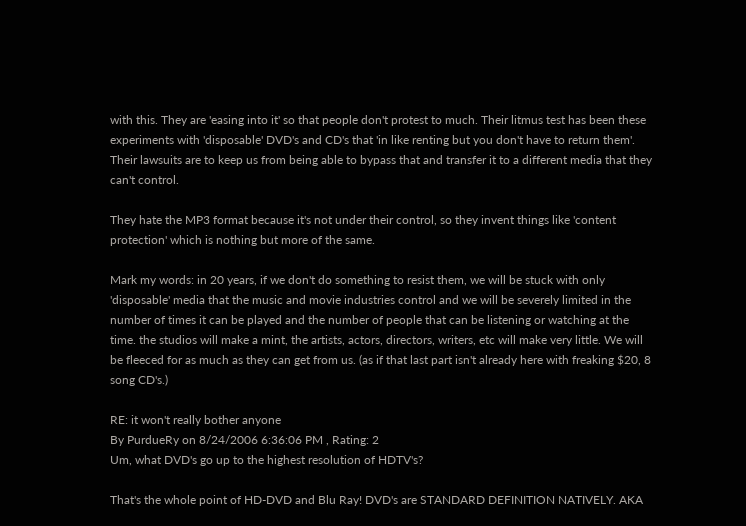with this. They are 'easing into it' so that people don't protest to much. Their litmus test has been these experiments with 'disposable' DVD's and CD's that 'in like renting but you don't have to return them'. Their lawsuits are to keep us from being able to bypass that and transfer it to a different media that they can't control.

They hate the MP3 format because it's not under their control, so they invent things like 'content protection' which is nothing but more of the same.

Mark my words: in 20 years, if we don't do something to resist them, we will be stuck with only 'disposable' media that the music and movie industries control and we will be severely limited in the number of times it can be played and the number of people that can be listening or watching at the time. the studios will make a mint, the artists, actors, directors, writers, etc will make very little. We will be fleeced for as much as they can get from us. (as if that last part isn't already here with freaking $20, 8 song CD's.)

RE: it won't really bother anyone
By PurdueRy on 8/24/2006 6:36:06 PM , Rating: 2
Um, what DVD's go up to the highest resolution of HDTV's?

That's the whole point of HD-DVD and Blu Ray! DVD's are STANDARD DEFINITION NATIVELY. AKA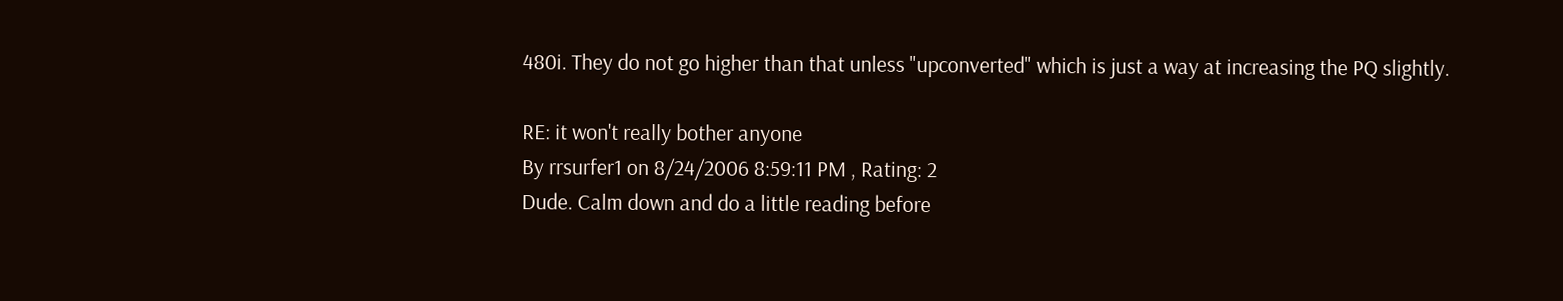480i. They do not go higher than that unless "upconverted" which is just a way at increasing the PQ slightly.

RE: it won't really bother anyone
By rrsurfer1 on 8/24/2006 8:59:11 PM , Rating: 2
Dude. Calm down and do a little reading before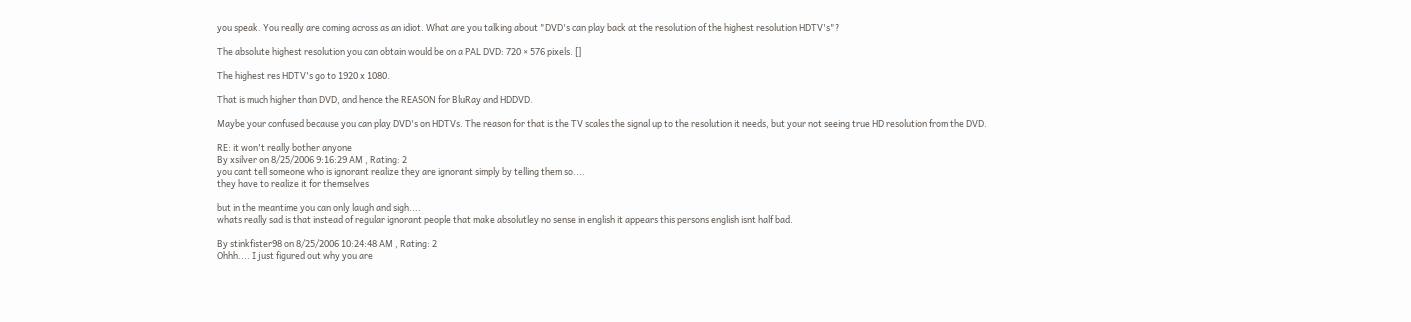you speak. You really are coming across as an idiot. What are you talking about "DVD's can play back at the resolution of the highest resolution HDTV's"?

The absolute highest resolution you can obtain would be on a PAL DVD: 720 × 576 pixels. []

The highest res HDTV's go to 1920 x 1080.

That is much higher than DVD, and hence the REASON for BluRay and HDDVD.

Maybe your confused because you can play DVD's on HDTVs. The reason for that is the TV scales the signal up to the resolution it needs, but your not seeing true HD resolution from the DVD.

RE: it won't really bother anyone
By xsilver on 8/25/2006 9:16:29 AM , Rating: 2
you cant tell someone who is ignorant realize they are ignorant simply by telling them so....
they have to realize it for themselves

but in the meantime you can only laugh and sigh....
whats really sad is that instead of regular ignorant people that make absolutley no sense in english it appears this persons english isnt half bad.

By stinkfister98 on 8/25/2006 10:24:48 AM , Rating: 2
Ohhh.... I just figured out why you are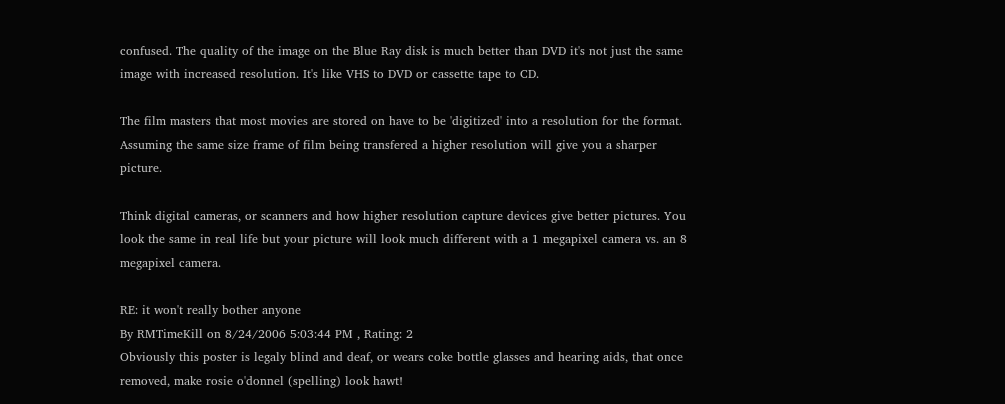confused. The quality of the image on the Blue Ray disk is much better than DVD it's not just the same image with increased resolution. It's like VHS to DVD or cassette tape to CD.

The film masters that most movies are stored on have to be 'digitized' into a resolution for the format. Assuming the same size frame of film being transfered a higher resolution will give you a sharper picture.

Think digital cameras, or scanners and how higher resolution capture devices give better pictures. You look the same in real life but your picture will look much different with a 1 megapixel camera vs. an 8 megapixel camera.

RE: it won't really bother anyone
By RMTimeKill on 8/24/2006 5:03:44 PM , Rating: 2
Obviously this poster is legaly blind and deaf, or wears coke bottle glasses and hearing aids, that once removed, make rosie o'donnel (spelling) look hawt!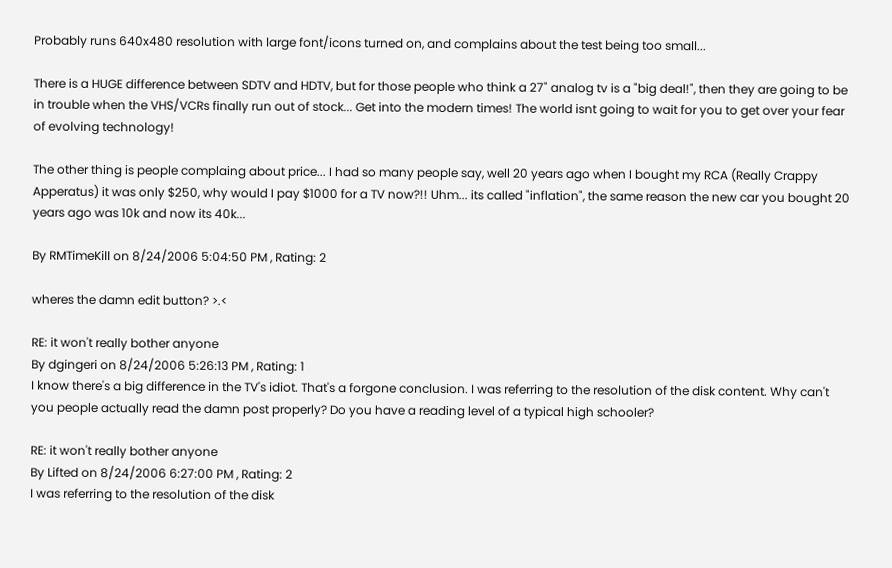Probably runs 640x480 resolution with large font/icons turned on, and complains about the test being too small...

There is a HUGE difference between SDTV and HDTV, but for those people who think a 27" analog tv is a "big deal!", then they are going to be in trouble when the VHS/VCRs finally run out of stock... Get into the modern times! The world isnt going to wait for you to get over your fear of evolving technology!

The other thing is people complaing about price... I had so many people say, well 20 years ago when I bought my RCA (Really Crappy Apperatus) it was only $250, why would I pay $1000 for a TV now?!! Uhm... its called "inflation", the same reason the new car you bought 20 years ago was 10k and now its 40k...

By RMTimeKill on 8/24/2006 5:04:50 PM , Rating: 2

wheres the damn edit button? >.<

RE: it won't really bother anyone
By dgingeri on 8/24/2006 5:26:13 PM , Rating: 1
I know there's a big difference in the TV's idiot. That's a forgone conclusion. I was referring to the resolution of the disk content. Why can't you people actually read the damn post properly? Do you have a reading level of a typical high schooler?

RE: it won't really bother anyone
By Lifted on 8/24/2006 6:27:00 PM , Rating: 2
I was referring to the resolution of the disk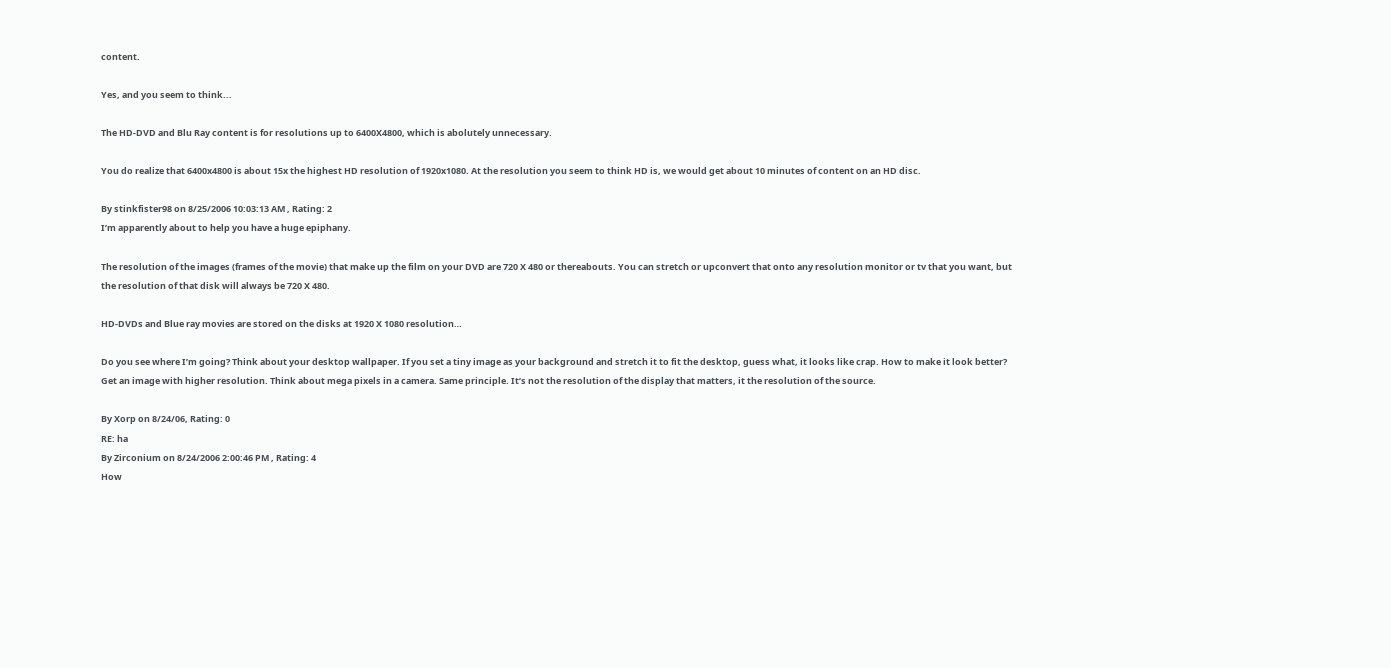content.

Yes, and you seem to think...

The HD-DVD and Blu Ray content is for resolutions up to 6400X4800, which is abolutely unnecessary.

You do realize that 6400x4800 is about 15x the highest HD resolution of 1920x1080. At the resolution you seem to think HD is, we would get about 10 minutes of content on an HD disc.

By stinkfister98 on 8/25/2006 10:03:13 AM , Rating: 2
I’m apparently about to help you have a huge epiphany.

The resolution of the images (frames of the movie) that make up the film on your DVD are 720 X 480 or thereabouts. You can stretch or upconvert that onto any resolution monitor or tv that you want, but the resolution of that disk will always be 720 X 480.

HD-DVDs and Blue ray movies are stored on the disks at 1920 X 1080 resolution…

Do you see where I’m going? Think about your desktop wallpaper. If you set a tiny image as your background and stretch it to fit the desktop, guess what, it looks like crap. How to make it look better? Get an image with higher resolution. Think about mega pixels in a camera. Same principle. It’s not the resolution of the display that matters, it the resolution of the source.

By Xorp on 8/24/06, Rating: 0
RE: ha
By Zirconium on 8/24/2006 2:00:46 PM , Rating: 4
How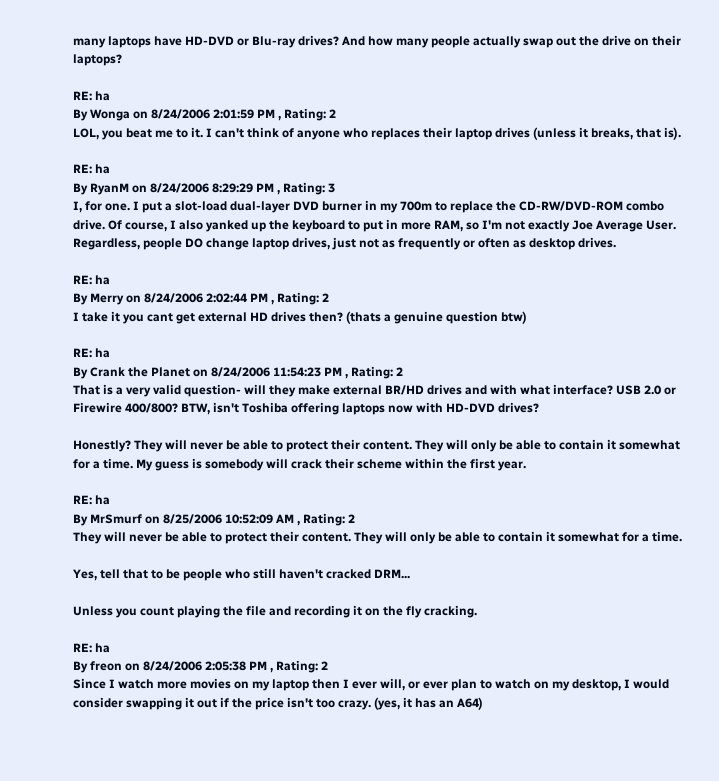many laptops have HD-DVD or Blu-ray drives? And how many people actually swap out the drive on their laptops?

RE: ha
By Wonga on 8/24/2006 2:01:59 PM , Rating: 2
LOL, you beat me to it. I can't think of anyone who replaces their laptop drives (unless it breaks, that is).

RE: ha
By RyanM on 8/24/2006 8:29:29 PM , Rating: 3
I, for one. I put a slot-load dual-layer DVD burner in my 700m to replace the CD-RW/DVD-ROM combo drive. Of course, I also yanked up the keyboard to put in more RAM, so I'm not exactly Joe Average User. Regardless, people DO change laptop drives, just not as frequently or often as desktop drives.

RE: ha
By Merry on 8/24/2006 2:02:44 PM , Rating: 2
I take it you cant get external HD drives then? (thats a genuine question btw)

RE: ha
By Crank the Planet on 8/24/2006 11:54:23 PM , Rating: 2
That is a very valid question- will they make external BR/HD drives and with what interface? USB 2.0 or Firewire 400/800? BTW, isn't Toshiba offering laptops now with HD-DVD drives?

Honestly? They will never be able to protect their content. They will only be able to contain it somewhat for a time. My guess is somebody will crack their scheme within the first year.

RE: ha
By MrSmurf on 8/25/2006 10:52:09 AM , Rating: 2
They will never be able to protect their content. They will only be able to contain it somewhat for a time.

Yes, tell that to be people who still haven't cracked DRM...

Unless you count playing the file and recording it on the fly cracking.

RE: ha
By freon on 8/24/2006 2:05:38 PM , Rating: 2
Since I watch more movies on my laptop then I ever will, or ever plan to watch on my desktop, I would consider swapping it out if the price isn't too crazy. (yes, it has an A64)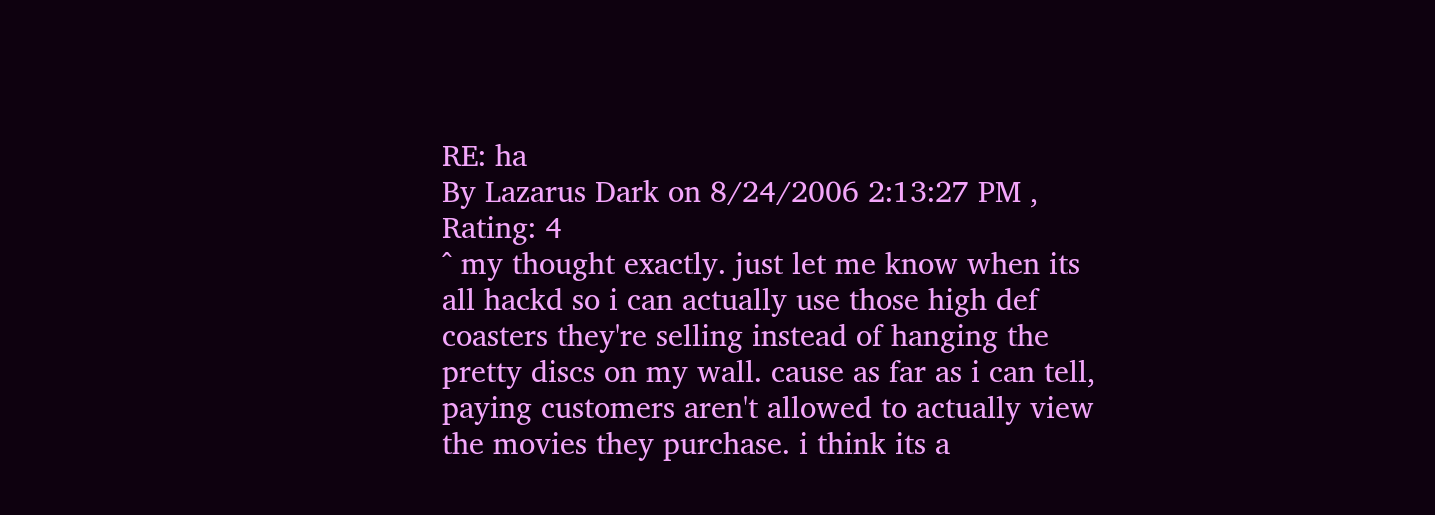RE: ha
By Lazarus Dark on 8/24/2006 2:13:27 PM , Rating: 4
^ my thought exactly. just let me know when its all hackd so i can actually use those high def coasters they're selling instead of hanging the pretty discs on my wall. cause as far as i can tell, paying customers aren't allowed to actually view the movies they purchase. i think its a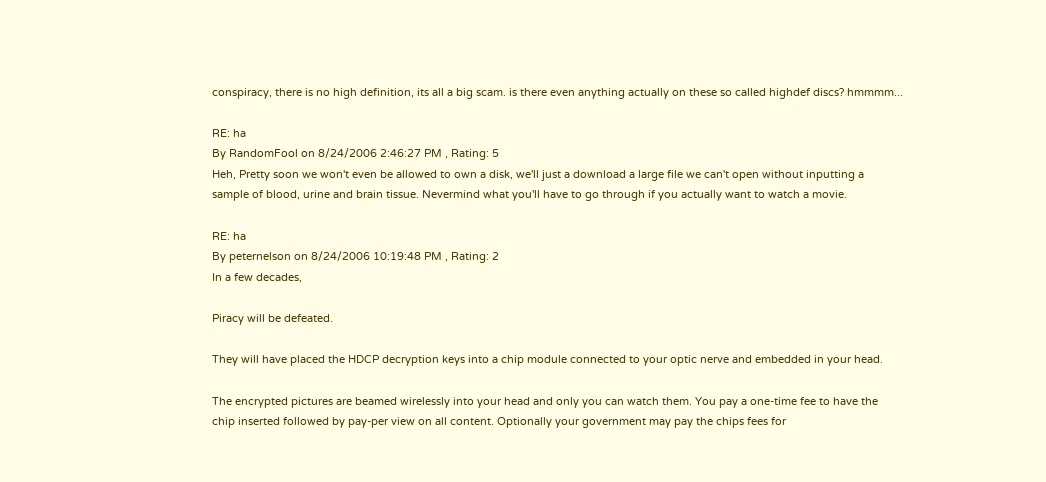conspiracy, there is no high definition, its all a big scam. is there even anything actually on these so called highdef discs? hmmmm...

RE: ha
By RandomFool on 8/24/2006 2:46:27 PM , Rating: 5
Heh, Pretty soon we won't even be allowed to own a disk, we'll just a download a large file we can't open without inputting a sample of blood, urine and brain tissue. Nevermind what you'll have to go through if you actually want to watch a movie.

RE: ha
By peternelson on 8/24/2006 10:19:48 PM , Rating: 2
In a few decades,

Piracy will be defeated.

They will have placed the HDCP decryption keys into a chip module connected to your optic nerve and embedded in your head.

The encrypted pictures are beamed wirelessly into your head and only you can watch them. You pay a one-time fee to have the chip inserted followed by pay-per view on all content. Optionally your government may pay the chips fees for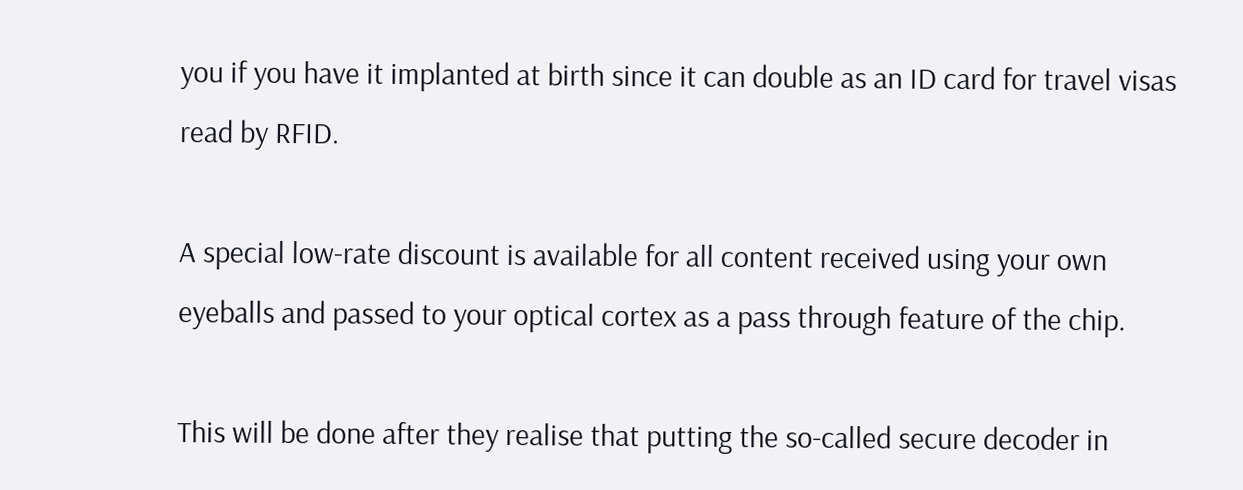you if you have it implanted at birth since it can double as an ID card for travel visas read by RFID.

A special low-rate discount is available for all content received using your own eyeballs and passed to your optical cortex as a pass through feature of the chip.

This will be done after they realise that putting the so-called secure decoder in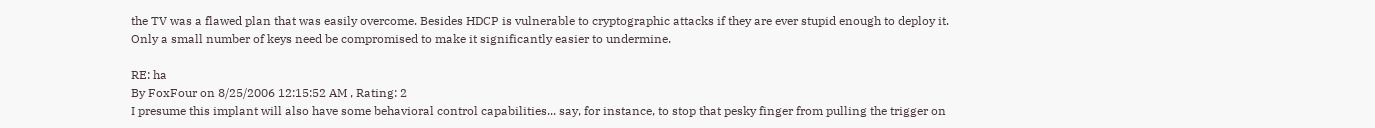the TV was a flawed plan that was easily overcome. Besides HDCP is vulnerable to cryptographic attacks if they are ever stupid enough to deploy it. Only a small number of keys need be compromised to make it significantly easier to undermine.

RE: ha
By FoxFour on 8/25/2006 12:15:52 AM , Rating: 2
I presume this implant will also have some behavioral control capabilities... say, for instance, to stop that pesky finger from pulling the trigger on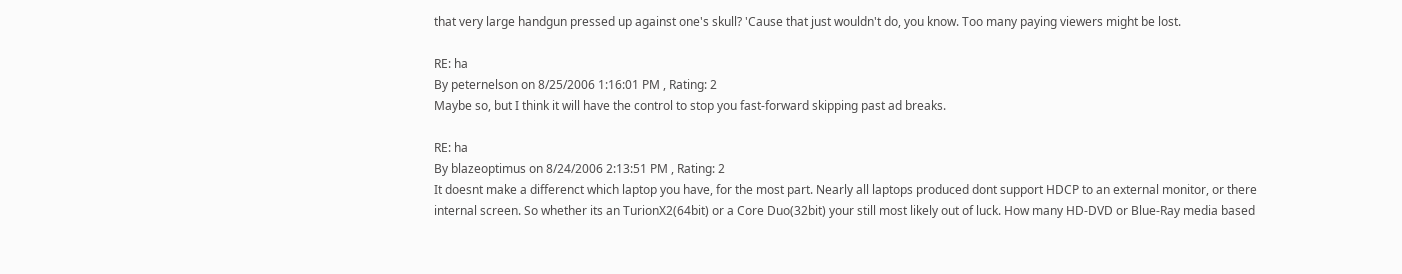that very large handgun pressed up against one's skull? 'Cause that just wouldn't do, you know. Too many paying viewers might be lost.

RE: ha
By peternelson on 8/25/2006 1:16:01 PM , Rating: 2
Maybe so, but I think it will have the control to stop you fast-forward skipping past ad breaks.

RE: ha
By blazeoptimus on 8/24/2006 2:13:51 PM , Rating: 2
It doesnt make a differenct which laptop you have, for the most part. Nearly all laptops produced dont support HDCP to an external monitor, or there internal screen. So whether its an TurionX2(64bit) or a Core Duo(32bit) your still most likely out of luck. How many HD-DVD or Blue-Ray media based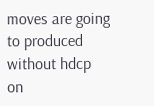moves are going to produced without hdcp on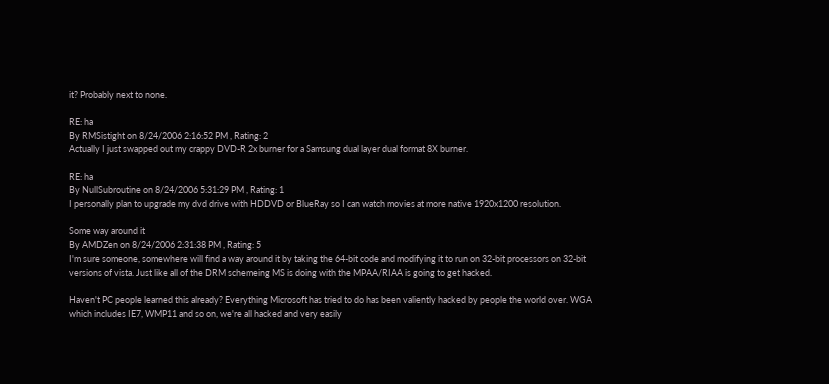it? Probably next to none.

RE: ha
By RMSistight on 8/24/2006 2:16:52 PM , Rating: 2
Actually I just swapped out my crappy DVD-R 2x burner for a Samsung dual layer dual format 8X burner.

RE: ha
By NullSubroutine on 8/24/2006 5:31:29 PM , Rating: 1
I personally plan to upgrade my dvd drive with HDDVD or BlueRay so I can watch movies at more native 1920x1200 resolution.

Some way around it
By AMDZen on 8/24/2006 2:31:38 PM , Rating: 5
I'm sure someone, somewhere will find a way around it by taking the 64-bit code and modifying it to run on 32-bit processors on 32-bit versions of vista. Just like all of the DRM schemeing MS is doing with the MPAA/RIAA is going to get hacked.

Haven't PC people learned this already? Everything Microsoft has tried to do has been valiently hacked by people the world over. WGA which includes IE7, WMP11 and so on, we're all hacked and very easily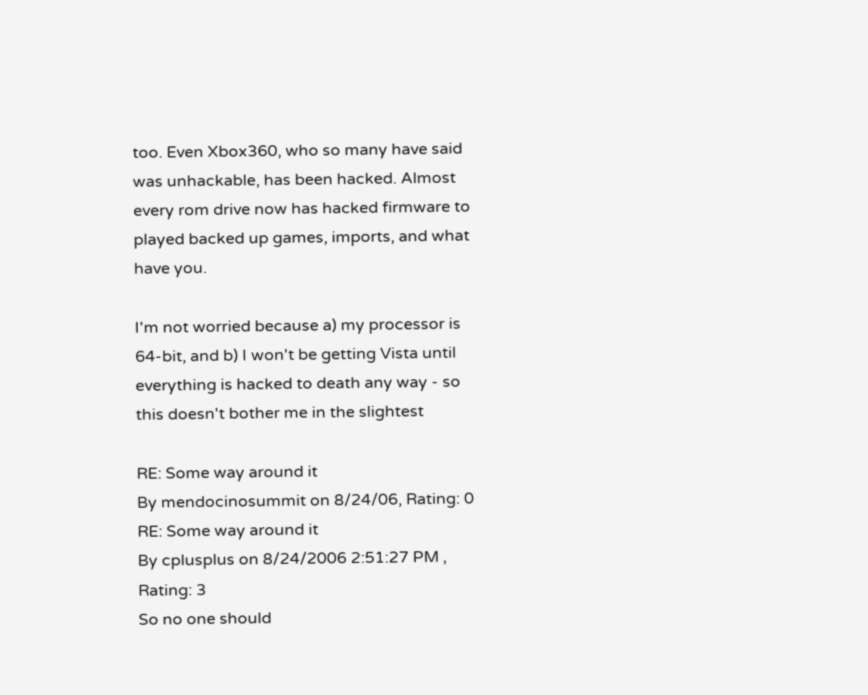too. Even Xbox360, who so many have said was unhackable, has been hacked. Almost every rom drive now has hacked firmware to played backed up games, imports, and what have you.

I'm not worried because a) my processor is 64-bit, and b) I won't be getting Vista until everything is hacked to death any way - so this doesn't bother me in the slightest

RE: Some way around it
By mendocinosummit on 8/24/06, Rating: 0
RE: Some way around it
By cplusplus on 8/24/2006 2:51:27 PM , Rating: 3
So no one should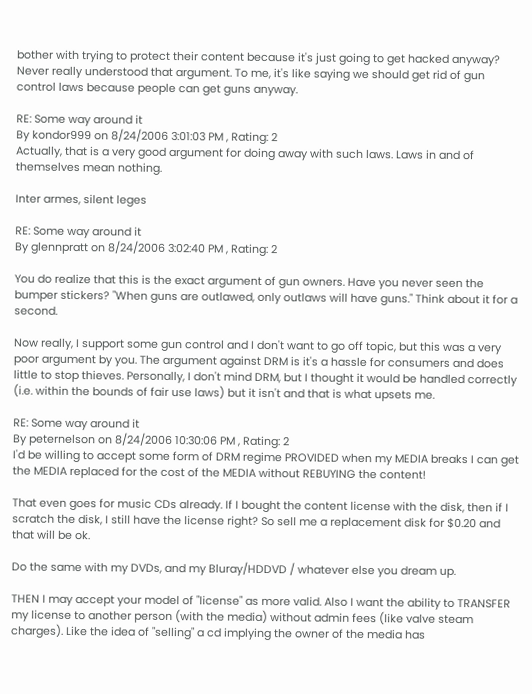bother with trying to protect their content because it's just going to get hacked anyway? Never really understood that argument. To me, it's like saying we should get rid of gun control laws because people can get guns anyway.

RE: Some way around it
By kondor999 on 8/24/2006 3:01:03 PM , Rating: 2
Actually, that is a very good argument for doing away with such laws. Laws in and of themselves mean nothing.

Inter armes, silent leges

RE: Some way around it
By glennpratt on 8/24/2006 3:02:40 PM , Rating: 2

You do realize that this is the exact argument of gun owners. Have you never seen the bumper stickers? "When guns are outlawed, only outlaws will have guns." Think about it for a second.

Now really, I support some gun control and I don't want to go off topic, but this was a very poor argument by you. The argument against DRM is it's a hassle for consumers and does little to stop thieves. Personally, I don't mind DRM, but I thought it would be handled correctly (i.e. within the bounds of fair use laws) but it isn't and that is what upsets me.

RE: Some way around it
By peternelson on 8/24/2006 10:30:06 PM , Rating: 2
I'd be willing to accept some form of DRM regime PROVIDED when my MEDIA breaks I can get the MEDIA replaced for the cost of the MEDIA without REBUYING the content!

That even goes for music CDs already. If I bought the content license with the disk, then if I scratch the disk, I still have the license right? So sell me a replacement disk for $0.20 and that will be ok.

Do the same with my DVDs, and my Bluray/HDDVD / whatever else you dream up.

THEN I may accept your model of "license" as more valid. Also I want the ability to TRANSFER my license to another person (with the media) without admin fees (like valve steam charges). Like the idea of "selling" a cd implying the owner of the media has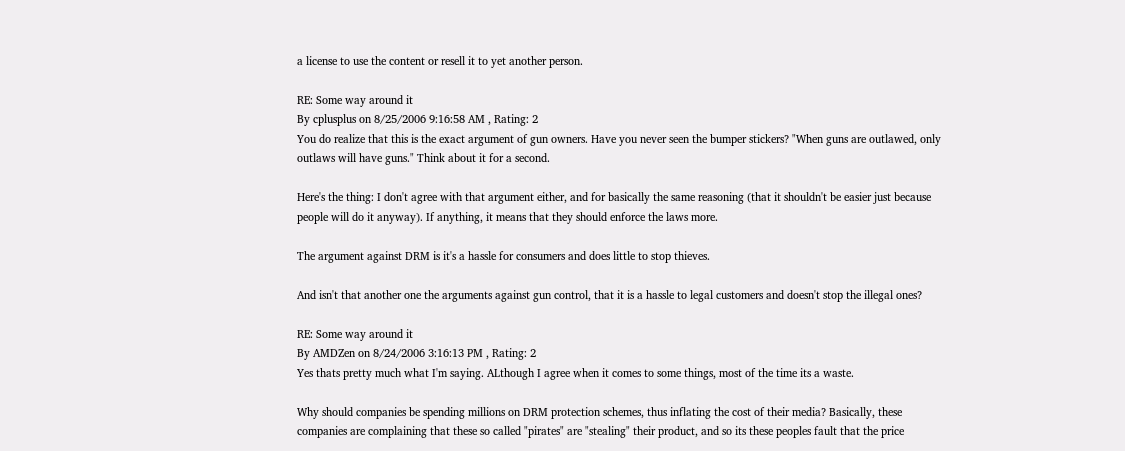a license to use the content or resell it to yet another person.

RE: Some way around it
By cplusplus on 8/25/2006 9:16:58 AM , Rating: 2
You do realize that this is the exact argument of gun owners. Have you never seen the bumper stickers? "When guns are outlawed, only outlaws will have guns." Think about it for a second.

Here's the thing: I don't agree with that argument either, and for basically the same reasoning (that it shouldn't be easier just because people will do it anyway). If anything, it means that they should enforce the laws more.

The argument against DRM is it's a hassle for consumers and does little to stop thieves.

And isn't that another one the arguments against gun control, that it is a hassle to legal customers and doesn't stop the illegal ones?

RE: Some way around it
By AMDZen on 8/24/2006 3:16:13 PM , Rating: 2
Yes thats pretty much what I'm saying. ALthough I agree when it comes to some things, most of the time its a waste.

Why should companies be spending millions on DRM protection schemes, thus inflating the cost of their media? Basically, these companies are complaining that these so called "pirates" are "stealing" their product, and so its these peoples fault that the price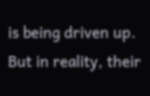is being driven up. But in reality, their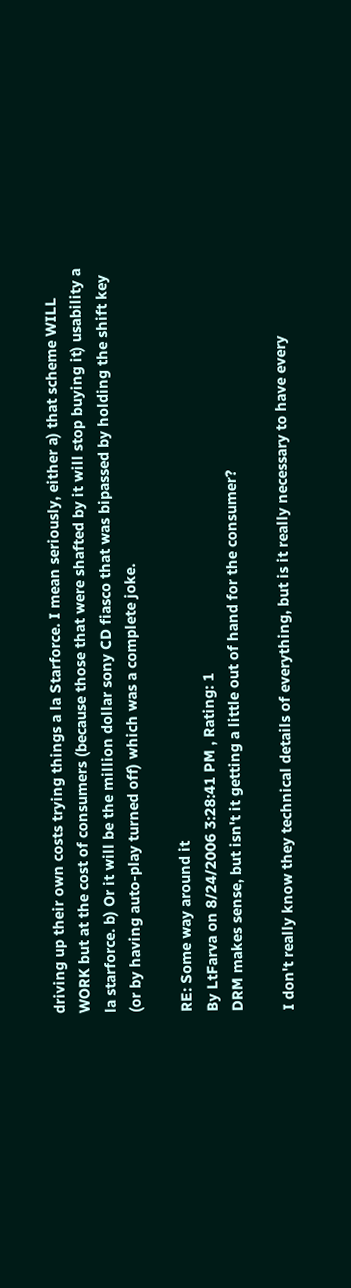driving up their own costs trying things a la Starforce. I mean seriously, either a) that scheme WILL WORK but at the cost of consumers (because those that were shafted by it will stop buying it) usability a la starforce. b) Or it will be the million dollar sony CD fiasco that was bipassed by holding the shift key (or by having auto-play turned off) which was a complete joke.

RE: Some way around it
By LtFarva on 8/24/2006 3:28:41 PM , Rating: 1
DRM makes sense, but isn't it getting a little out of hand for the consumer?

I don't really know they technical details of everything, but is it really necessary to have every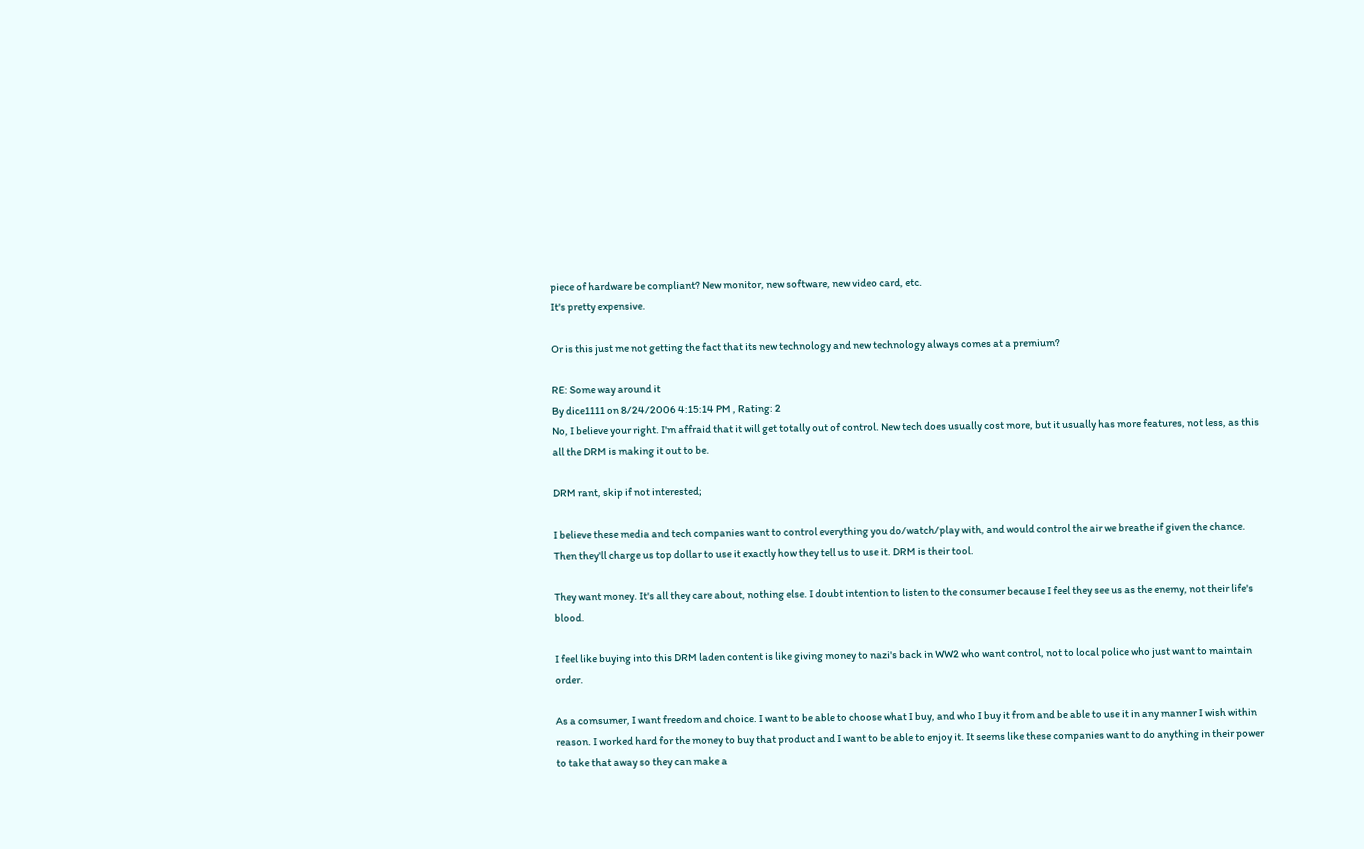piece of hardware be compliant? New monitor, new software, new video card, etc.
It's pretty expensive.

Or is this just me not getting the fact that its new technology and new technology always comes at a premium?

RE: Some way around it
By dice1111 on 8/24/2006 4:15:14 PM , Rating: 2
No, I believe your right. I'm affraid that it will get totally out of control. New tech does usually cost more, but it usually has more features, not less, as this all the DRM is making it out to be.

DRM rant, skip if not interested;

I believe these media and tech companies want to control everything you do/watch/play with, and would control the air we breathe if given the chance. Then they'll charge us top dollar to use it exactly how they tell us to use it. DRM is their tool.

They want money. It's all they care about, nothing else. I doubt intention to listen to the consumer because I feel they see us as the enemy, not their life's blood.

I feel like buying into this DRM laden content is like giving money to nazi's back in WW2 who want control, not to local police who just want to maintain order.

As a comsumer, I want freedom and choice. I want to be able to choose what I buy, and who I buy it from and be able to use it in any manner I wish within reason. I worked hard for the money to buy that product and I want to be able to enjoy it. It seems like these companies want to do anything in their power to take that away so they can make a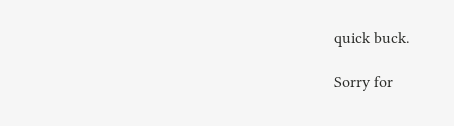quick buck.

Sorry for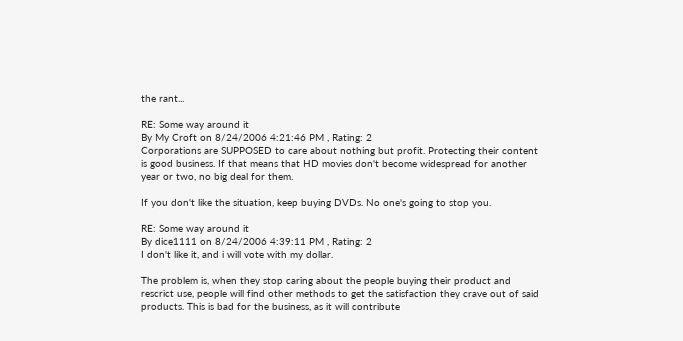the rant...

RE: Some way around it
By My Croft on 8/24/2006 4:21:46 PM , Rating: 2
Corporations are SUPPOSED to care about nothing but profit. Protecting their content is good business. If that means that HD movies don't become widespread for another year or two, no big deal for them.

If you don't like the situation, keep buying DVDs. No one's going to stop you.

RE: Some way around it
By dice1111 on 8/24/2006 4:39:11 PM , Rating: 2
I don't like it, and i will vote with my dollar.

The problem is, when they stop caring about the people buying their product and rescrict use, people will find other methods to get the satisfaction they crave out of said products. This is bad for the business, as it will contribute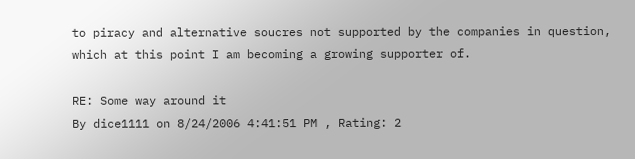to piracy and alternative soucres not supported by the companies in question, which at this point I am becoming a growing supporter of.

RE: Some way around it
By dice1111 on 8/24/2006 4:41:51 PM , Rating: 2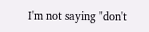I'm not saying "don't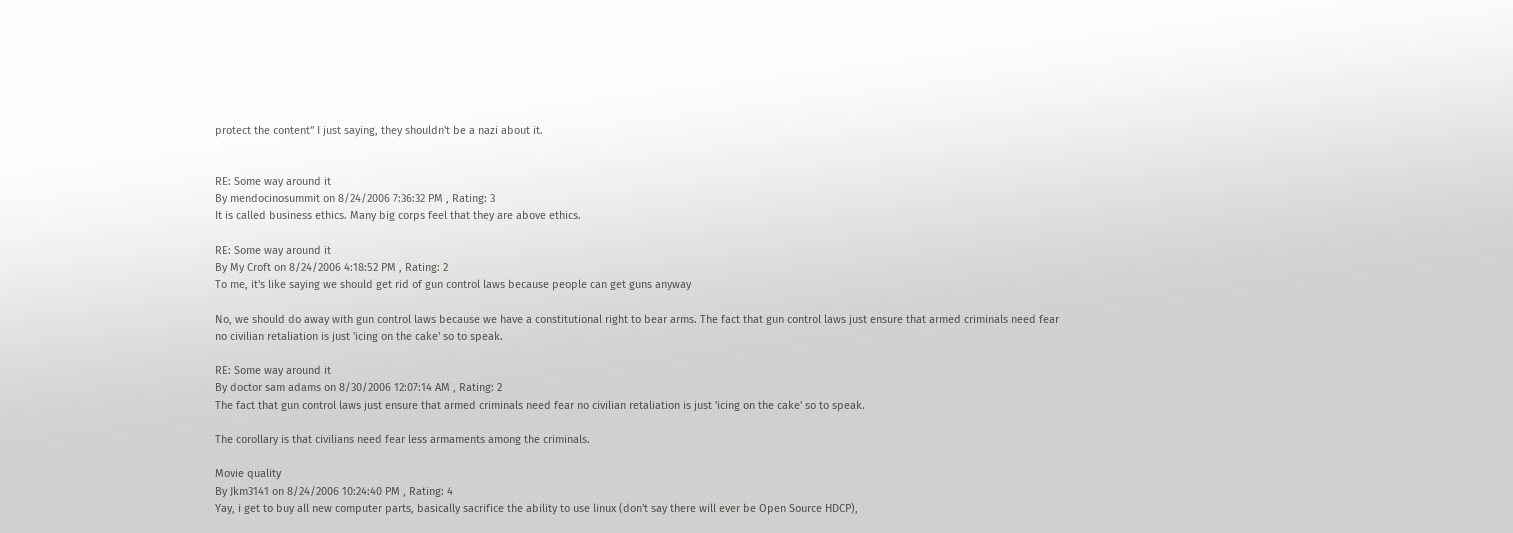protect the content" I just saying, they shouldn't be a nazi about it.


RE: Some way around it
By mendocinosummit on 8/24/2006 7:36:32 PM , Rating: 3
It is called business ethics. Many big corps feel that they are above ethics.

RE: Some way around it
By My Croft on 8/24/2006 4:18:52 PM , Rating: 2
To me, it's like saying we should get rid of gun control laws because people can get guns anyway

No, we should do away with gun control laws because we have a constitutional right to bear arms. The fact that gun control laws just ensure that armed criminals need fear no civilian retaliation is just 'icing on the cake' so to speak.

RE: Some way around it
By doctor sam adams on 8/30/2006 12:07:14 AM , Rating: 2
The fact that gun control laws just ensure that armed criminals need fear no civilian retaliation is just 'icing on the cake' so to speak.

The corollary is that civilians need fear less armaments among the criminals.

Movie quality
By Jkm3141 on 8/24/2006 10:24:40 PM , Rating: 4
Yay, i get to buy all new computer parts, basically sacrifice the ability to use linux (don't say there will ever be Open Source HDCP),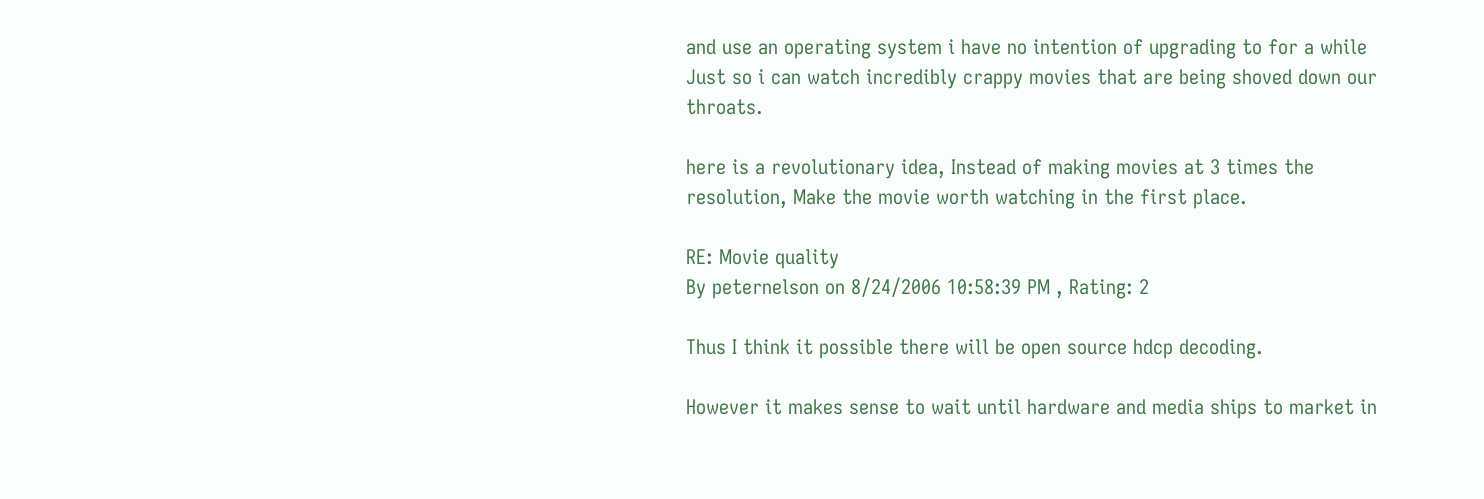and use an operating system i have no intention of upgrading to for a while Just so i can watch incredibly crappy movies that are being shoved down our throats.

here is a revolutionary idea, Instead of making movies at 3 times the resolution, Make the movie worth watching in the first place.

RE: Movie quality
By peternelson on 8/24/2006 10:58:39 PM , Rating: 2

Thus I think it possible there will be open source hdcp decoding.

However it makes sense to wait until hardware and media ships to market in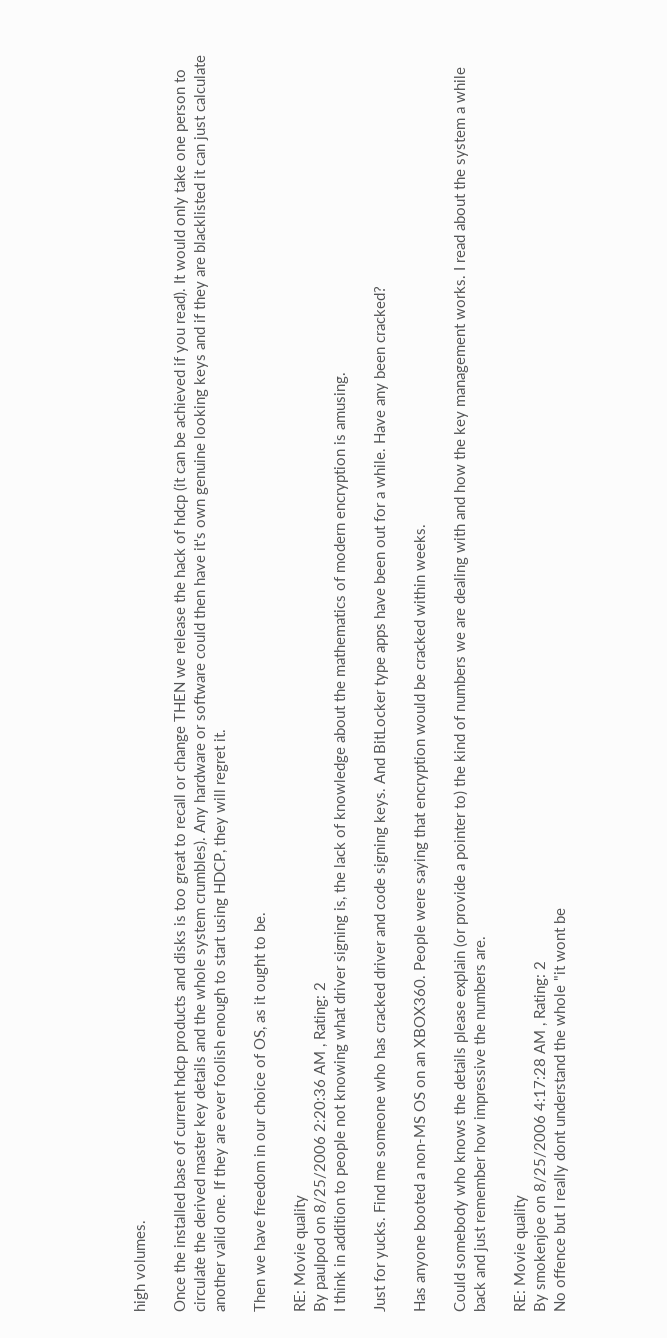high volumes.

Once the installed base of current hdcp products and disks is too great to recall or change THEN we release the hack of hdcp (it can be achieved if you read). It would only take one person to circulate the derived master key details and the whole system crumbles). Any hardware or software could then have it's own genuine looking keys and if they are blacklisted it can just calculate another valid one. If they are ever foolish enough to start using HDCP, they will regret it.

Then we have freedom in our choice of OS, as it ought to be.

RE: Movie quality
By paulpod on 8/25/2006 2:20:36 AM , Rating: 2
I think in addition to people not knowing what driver signing is, the lack of knowledge about the mathematics of modern encryption is amusing.

Just for yucks. Find me someone who has cracked driver and code signing keys. And BitLocker type apps have been out for a while. Have any been cracked?

Has anyone booted a non-MS OS on an XBOX360. People were saying that encryption would be cracked within weeks.

Could somebody who knows the details please explain (or provide a pointer to) the kind of numbers we are dealing with and how the key management works. I read about the system a while back and just remember how impressive the numbers are.

RE: Movie quality
By smokenjoe on 8/25/2006 4:17:28 AM , Rating: 2
No offence but I really dont understand the whole "it wont be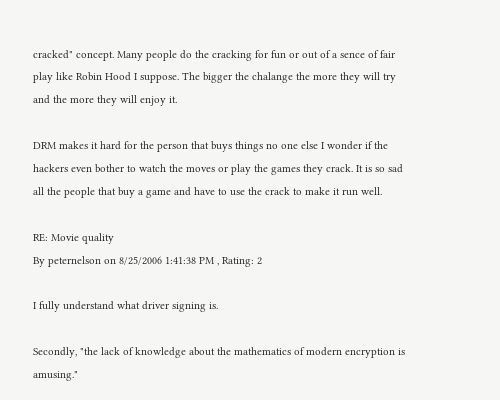cracked" concept. Many people do the cracking for fun or out of a sence of fair play like Robin Hood I suppose. The bigger the chalange the more they will try and the more they will enjoy it.

DRM makes it hard for the person that buys things no one else I wonder if the hackers even bother to watch the moves or play the games they crack. It is so sad all the people that buy a game and have to use the crack to make it run well.

RE: Movie quality
By peternelson on 8/25/2006 1:41:38 PM , Rating: 2

I fully understand what driver signing is.

Secondly, "the lack of knowledge about the mathematics of modern encryption is amusing."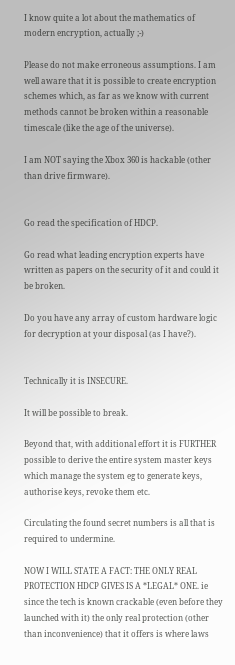I know quite a lot about the mathematics of modern encryption, actually ;-)

Please do not make erroneous assumptions. I am well aware that it is possible to create encryption schemes which, as far as we know with current methods cannot be broken within a reasonable timescale (like the age of the universe).

I am NOT saying the Xbox 360 is hackable (other than drive firmware).


Go read the specification of HDCP.

Go read what leading encryption experts have written as papers on the security of it and could it be broken.

Do you have any array of custom hardware logic for decryption at your disposal (as I have?).


Technically it is INSECURE.

It will be possible to break.

Beyond that, with additional effort it is FURTHER possible to derive the entire system master keys which manage the system eg to generate keys, authorise keys, revoke them etc.

Circulating the found secret numbers is all that is required to undermine.

NOW I WILL STATE A FACT: THE ONLY REAL PROTECTION HDCP GIVES IS A *LEGAL* ONE. ie since the tech is known crackable (even before they launched with it) the only real protection (other than inconvenience) that it offers is where laws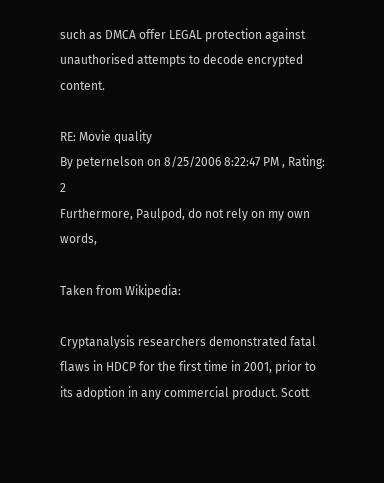such as DMCA offer LEGAL protection against unauthorised attempts to decode encrypted content.

RE: Movie quality
By peternelson on 8/25/2006 8:22:47 PM , Rating: 2
Furthermore, Paulpod, do not rely on my own words,

Taken from Wikipedia:

Cryptanalysis researchers demonstrated fatal flaws in HDCP for the first time in 2001, prior to its adoption in any commercial product. Scott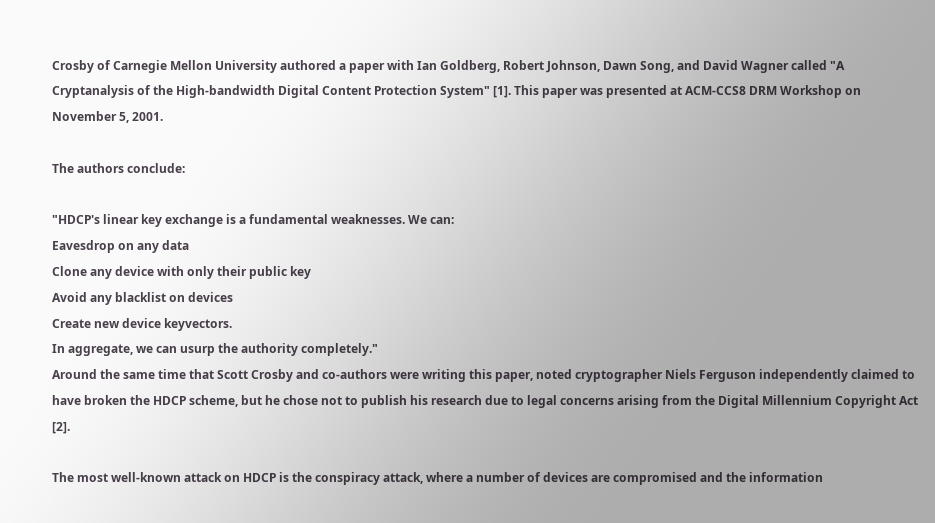Crosby of Carnegie Mellon University authored a paper with Ian Goldberg, Robert Johnson, Dawn Song, and David Wagner called "A Cryptanalysis of the High-bandwidth Digital Content Protection System" [1]. This paper was presented at ACM-CCS8 DRM Workshop on November 5, 2001.

The authors conclude:

"HDCP's linear key exchange is a fundamental weaknesses. We can:
Eavesdrop on any data
Clone any device with only their public key
Avoid any blacklist on devices
Create new device keyvectors.
In aggregate, we can usurp the authority completely."
Around the same time that Scott Crosby and co-authors were writing this paper, noted cryptographer Niels Ferguson independently claimed to have broken the HDCP scheme, but he chose not to publish his research due to legal concerns arising from the Digital Millennium Copyright Act [2].

The most well-known attack on HDCP is the conspiracy attack, where a number of devices are compromised and the information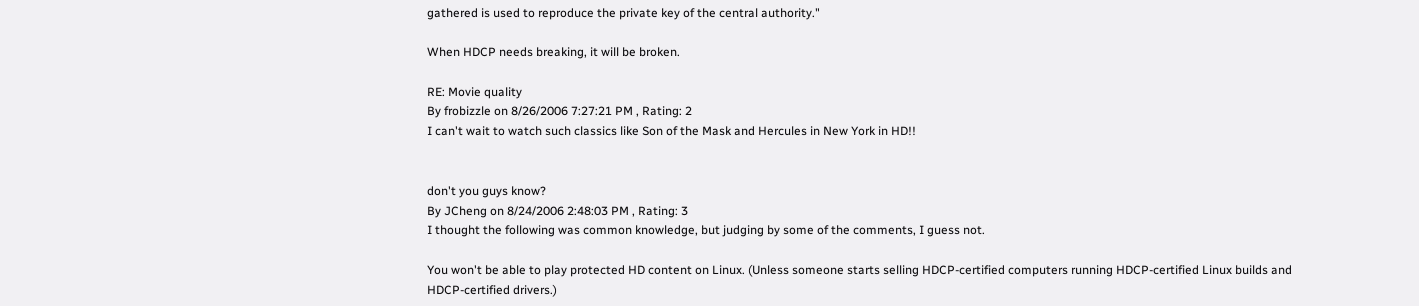gathered is used to reproduce the private key of the central authority."

When HDCP needs breaking, it will be broken.

RE: Movie quality
By frobizzle on 8/26/2006 7:27:21 PM , Rating: 2
I can't wait to watch such classics like Son of the Mask and Hercules in New York in HD!!


don't you guys know?
By JCheng on 8/24/2006 2:48:03 PM , Rating: 3
I thought the following was common knowledge, but judging by some of the comments, I guess not.

You won't be able to play protected HD content on Linux. (Unless someone starts selling HDCP-certified computers running HDCP-certified Linux builds and HDCP-certified drivers.)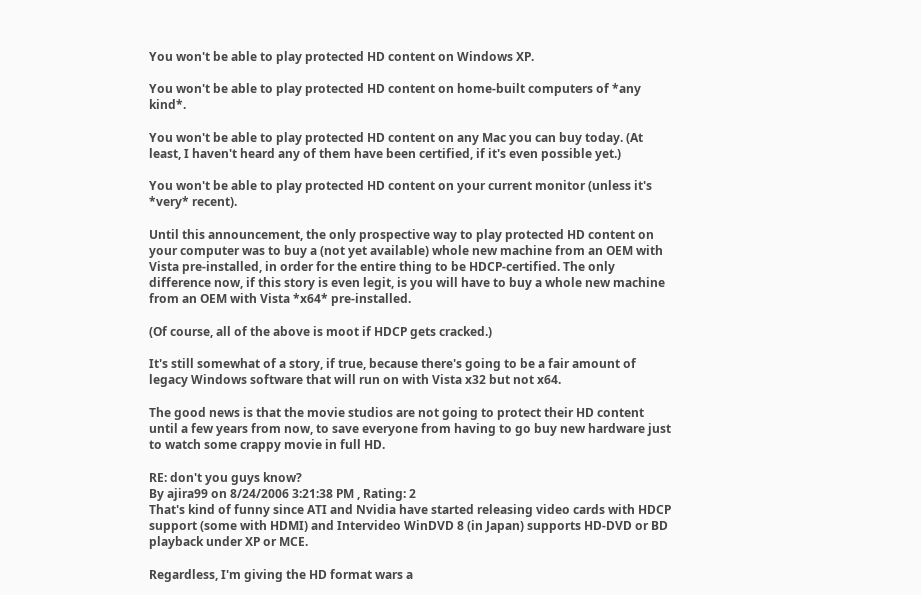You won't be able to play protected HD content on Windows XP.

You won't be able to play protected HD content on home-built computers of *any kind*.

You won't be able to play protected HD content on any Mac you can buy today. (At least, I haven't heard any of them have been certified, if it's even possible yet.)

You won't be able to play protected HD content on your current monitor (unless it's *very* recent).

Until this announcement, the only prospective way to play protected HD content on your computer was to buy a (not yet available) whole new machine from an OEM with Vista pre-installed, in order for the entire thing to be HDCP-certified. The only difference now, if this story is even legit, is you will have to buy a whole new machine from an OEM with Vista *x64* pre-installed.

(Of course, all of the above is moot if HDCP gets cracked.)

It's still somewhat of a story, if true, because there's going to be a fair amount of legacy Windows software that will run on with Vista x32 but not x64.

The good news is that the movie studios are not going to protect their HD content until a few years from now, to save everyone from having to go buy new hardware just to watch some crappy movie in full HD.

RE: don't you guys know?
By ajira99 on 8/24/2006 3:21:38 PM , Rating: 2
That's kind of funny since ATI and Nvidia have started releasing video cards with HDCP support (some with HDMI) and Intervideo WinDVD 8 (in Japan) supports HD-DVD or BD playback under XP or MCE.

Regardless, I'm giving the HD format wars a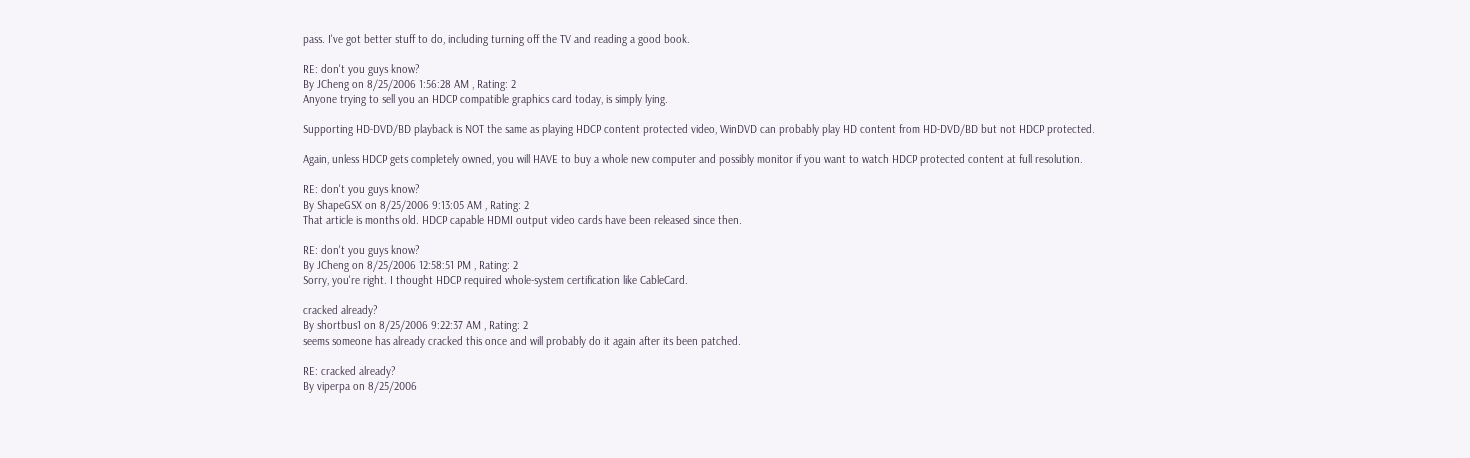pass. I've got better stuff to do, including turning off the TV and reading a good book.

RE: don't you guys know?
By JCheng on 8/25/2006 1:56:28 AM , Rating: 2
Anyone trying to sell you an HDCP compatible graphics card today, is simply lying.

Supporting HD-DVD/BD playback is NOT the same as playing HDCP content protected video, WinDVD can probably play HD content from HD-DVD/BD but not HDCP protected.

Again, unless HDCP gets completely owned, you will HAVE to buy a whole new computer and possibly monitor if you want to watch HDCP protected content at full resolution.

RE: don't you guys know?
By ShapeGSX on 8/25/2006 9:13:05 AM , Rating: 2
That article is months old. HDCP capable HDMI output video cards have been released since then.

RE: don't you guys know?
By JCheng on 8/25/2006 12:58:51 PM , Rating: 2
Sorry, you're right. I thought HDCP required whole-system certification like CableCard.

cracked already?
By shortbus1 on 8/25/2006 9:22:37 AM , Rating: 2
seems someone has already cracked this once and will probably do it again after its been patched.

RE: cracked already?
By viperpa on 8/25/2006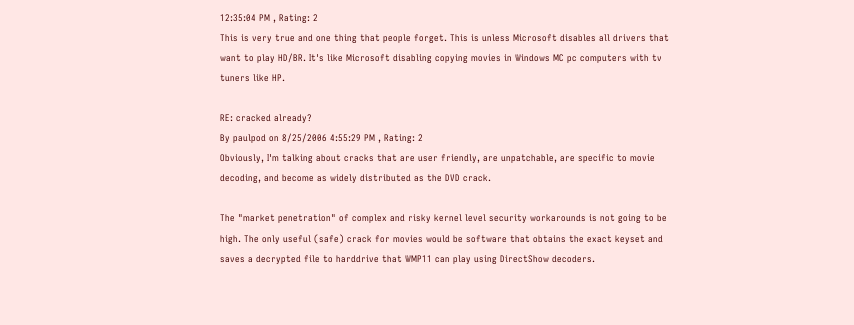12:35:04 PM , Rating: 2
This is very true and one thing that people forget. This is unless Microsoft disables all drivers that want to play HD/BR. It's like Microsoft disabling copying movies in Windows MC pc computers with tv tuners like HP.

RE: cracked already?
By paulpod on 8/25/2006 4:55:29 PM , Rating: 2
Obviously, I'm talking about cracks that are user friendly, are unpatchable, are specific to movie decoding, and become as widely distributed as the DVD crack.

The "market penetration" of complex and risky kernel level security workarounds is not going to be high. The only useful (safe) crack for movies would be software that obtains the exact keyset and saves a decrypted file to harddrive that WMP11 can play using DirectShow decoders.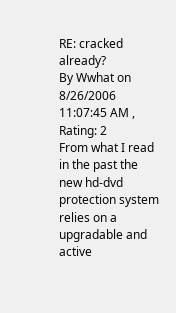RE: cracked already?
By Wwhat on 8/26/2006 11:07:45 AM , Rating: 2
From what I read in the past the new hd-dvd protection system relies on a upgradable and active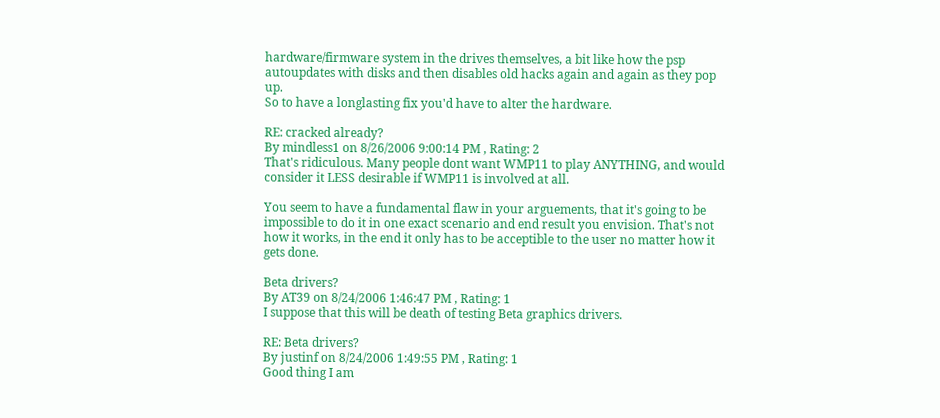hardware/firmware system in the drives themselves, a bit like how the psp autoupdates with disks and then disables old hacks again and again as they pop up.
So to have a longlasting fix you'd have to alter the hardware.

RE: cracked already?
By mindless1 on 8/26/2006 9:00:14 PM , Rating: 2
That's ridiculous. Many people dont want WMP11 to play ANYTHING, and would consider it LESS desirable if WMP11 is involved at all.

You seem to have a fundamental flaw in your arguements, that it's going to be impossible to do it in one exact scenario and end result you envision. That's not how it works, in the end it only has to be acceptible to the user no matter how it gets done.

Beta drivers?
By AT39 on 8/24/2006 1:46:47 PM , Rating: 1
I suppose that this will be death of testing Beta graphics drivers.

RE: Beta drivers?
By justinf on 8/24/2006 1:49:55 PM , Rating: 1
Good thing I am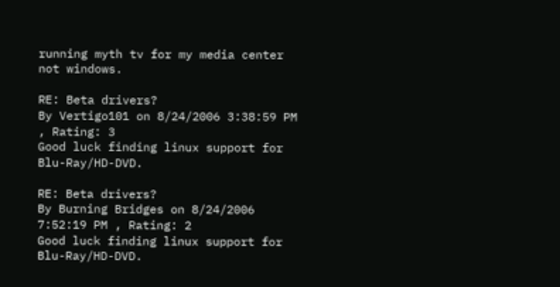running myth tv for my media center not windows.

RE: Beta drivers?
By Vertigo101 on 8/24/2006 3:38:59 PM , Rating: 3
Good luck finding linux support for Blu-Ray/HD-DVD.

RE: Beta drivers?
By Burning Bridges on 8/24/2006 7:52:19 PM , Rating: 2
Good luck finding linux support for Blu-Ray/HD-DVD.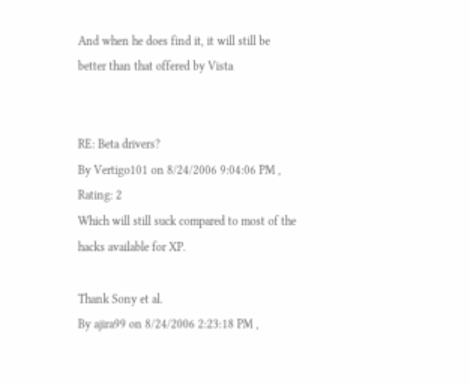And when he does find it, it will still be better than that offered by Vista


RE: Beta drivers?
By Vertigo101 on 8/24/2006 9:04:06 PM , Rating: 2
Which will still suck compared to most of the hacks available for XP.

Thank Sony et al.
By ajira99 on 8/24/2006 2:23:18 PM ,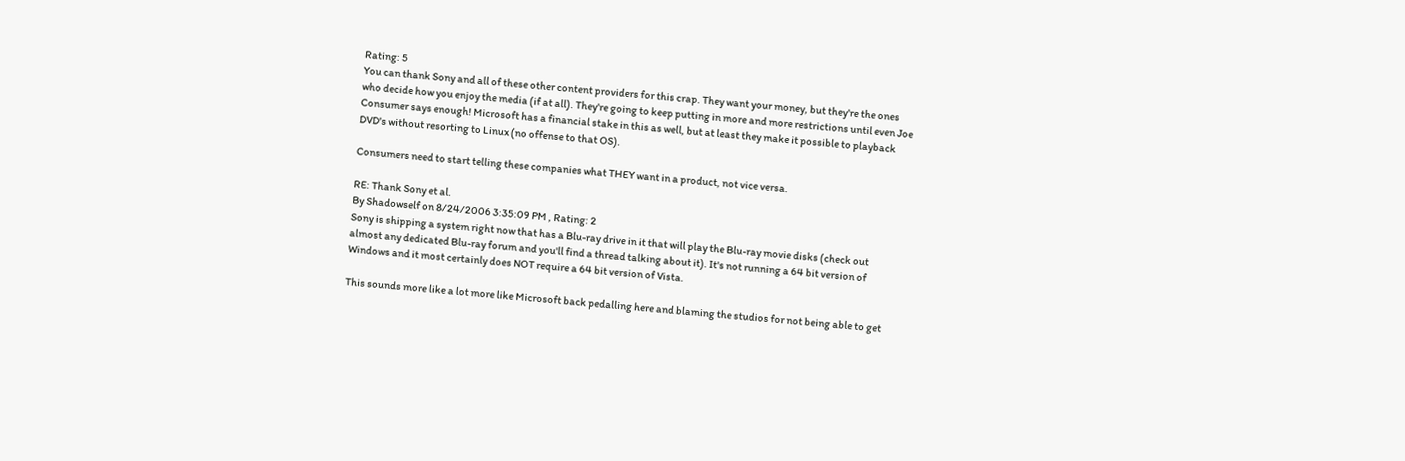Rating: 5
You can thank Sony and all of these other content providers for this crap. They want your money, but they're the ones who decide how you enjoy the media (if at all). They're going to keep putting in more and more restrictions until even Joe Consumer says enough! Microsoft has a financial stake in this as well, but at least they make it possible to playback DVD's without resorting to Linux (no offense to that OS).

Consumers need to start telling these companies what THEY want in a product, not vice versa.

RE: Thank Sony et al.
By Shadowself on 8/24/2006 3:35:09 PM , Rating: 2
Sony is shipping a system right now that has a Blu-ray drive in it that will play the Blu-ray movie disks (check out almost any dedicated Blu-ray forum and you'll find a thread talking about it). It's not running a 64 bit version of Windows and it most certainly does NOT require a 64 bit version of Vista.

This sounds more like a lot more like Microsoft back pedalling here and blaming the studios for not being able to get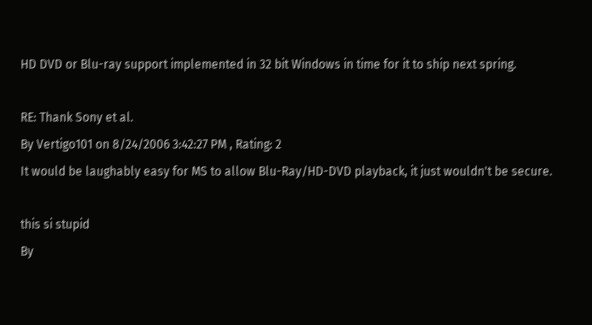HD DVD or Blu-ray support implemented in 32 bit Windows in time for it to ship next spring.

RE: Thank Sony et al.
By Vertigo101 on 8/24/2006 3:42:27 PM , Rating: 2
It would be laughably easy for MS to allow Blu-Ray/HD-DVD playback, it just wouldn't be secure.

this si stupid
By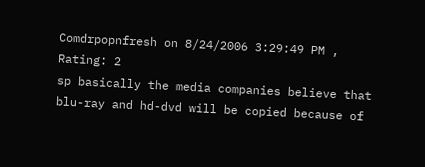Comdrpopnfresh on 8/24/2006 3:29:49 PM , Rating: 2
sp basically the media companies believe that blu-ray and hd-dvd will be copied because of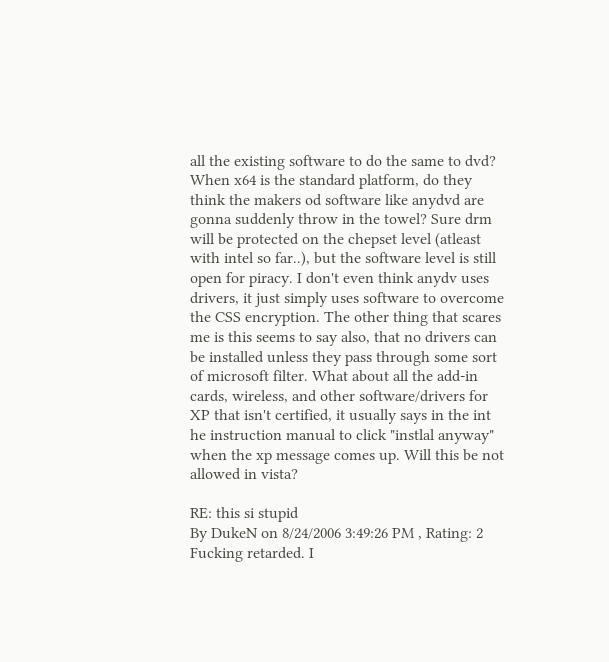all the existing software to do the same to dvd? When x64 is the standard platform, do they think the makers od software like anydvd are gonna suddenly throw in the towel? Sure drm will be protected on the chepset level (atleast with intel so far..), but the software level is still open for piracy. I don't even think anydv uses drivers, it just simply uses software to overcome the CSS encryption. The other thing that scares me is this seems to say also, that no drivers can be installed unless they pass through some sort of microsoft filter. What about all the add-in cards, wireless, and other software/drivers for XP that isn't certified, it usually says in the int he instruction manual to click "instlal anyway" when the xp message comes up. Will this be not allowed in vista?

RE: this si stupid
By DukeN on 8/24/2006 3:49:26 PM , Rating: 2
Fucking retarded. I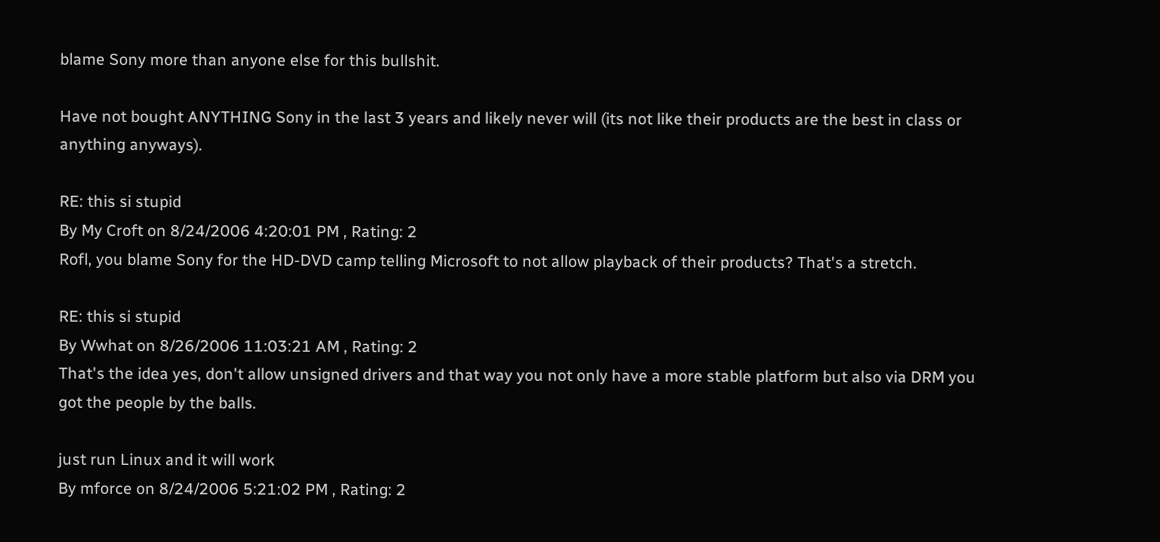blame Sony more than anyone else for this bullshit.

Have not bought ANYTHING Sony in the last 3 years and likely never will (its not like their products are the best in class or anything anyways).

RE: this si stupid
By My Croft on 8/24/2006 4:20:01 PM , Rating: 2
Rofl, you blame Sony for the HD-DVD camp telling Microsoft to not allow playback of their products? That's a stretch.

RE: this si stupid
By Wwhat on 8/26/2006 11:03:21 AM , Rating: 2
That's the idea yes, don't allow unsigned drivers and that way you not only have a more stable platform but also via DRM you got the people by the balls.

just run Linux and it will work
By mforce on 8/24/2006 5:21:02 PM , Rating: 2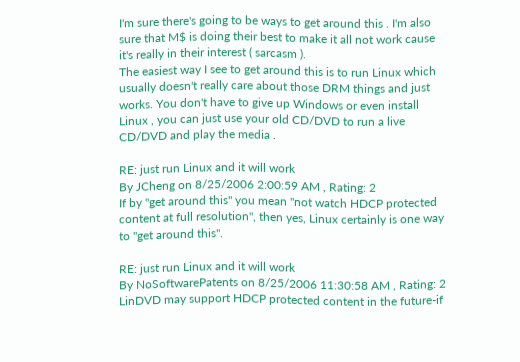I'm sure there's going to be ways to get around this . I'm also sure that M$ is doing their best to make it all not work cause it's really in their interest ( sarcasm ).
The easiest way I see to get around this is to run Linux which usually doesn't really care about those DRM things and just works. You don't have to give up Windows or even install Linux , you can just use your old CD/DVD to run a live CD/DVD and play the media .

RE: just run Linux and it will work
By JCheng on 8/25/2006 2:00:59 AM , Rating: 2
If by "get around this" you mean "not watch HDCP protected content at full resolution", then yes, Linux certainly is one way to "get around this".

RE: just run Linux and it will work
By NoSoftwarePatents on 8/25/2006 11:30:58 AM , Rating: 2
LinDVD may support HDCP protected content in the future-if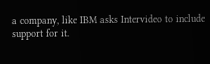a company, like IBM asks Intervideo to include support for it.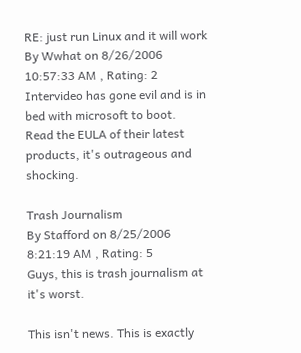RE: just run Linux and it will work
By Wwhat on 8/26/2006 10:57:33 AM , Rating: 2
Intervideo has gone evil and is in bed with microsoft to boot.
Read the EULA of their latest products, it's outrageous and shocking.

Trash Journalism
By Stafford on 8/25/2006 8:21:19 AM , Rating: 5
Guys, this is trash journalism at it's worst.

This isn't news. This is exactly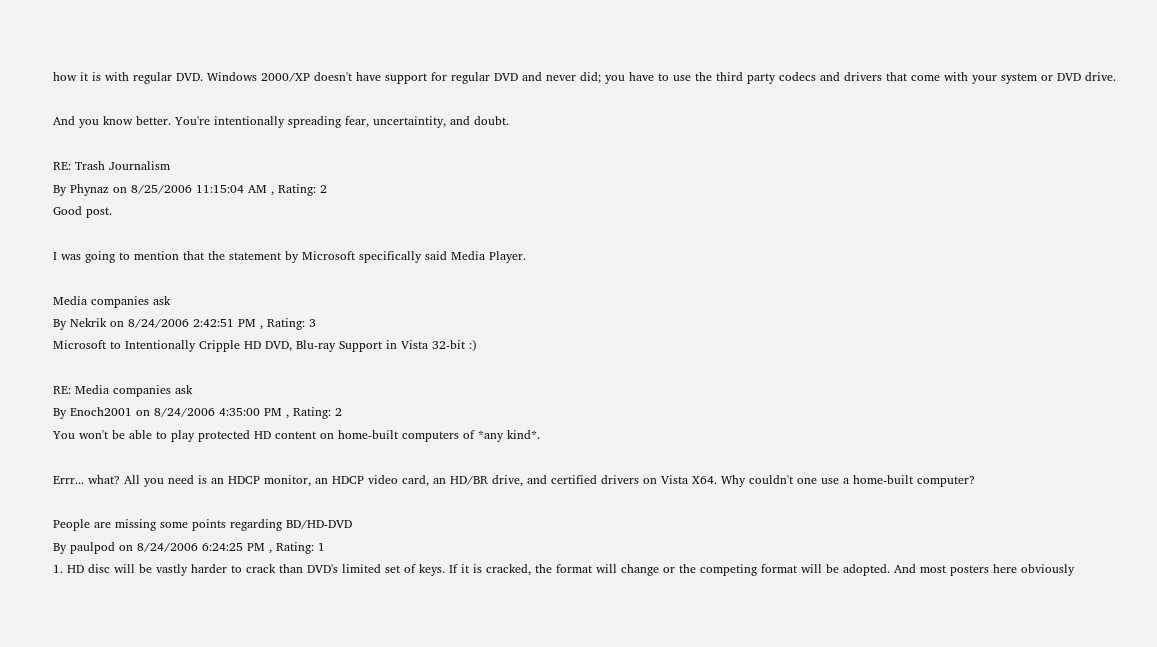how it is with regular DVD. Windows 2000/XP doesn't have support for regular DVD and never did; you have to use the third party codecs and drivers that come with your system or DVD drive.

And you know better. You're intentionally spreading fear, uncertaintity, and doubt.

RE: Trash Journalism
By Phynaz on 8/25/2006 11:15:04 AM , Rating: 2
Good post.

I was going to mention that the statement by Microsoft specifically said Media Player.

Media companies ask
By Nekrik on 8/24/2006 2:42:51 PM , Rating: 3
Microsoft to Intentionally Cripple HD DVD, Blu-ray Support in Vista 32-bit :)

RE: Media companies ask
By Enoch2001 on 8/24/2006 4:35:00 PM , Rating: 2
You won't be able to play protected HD content on home-built computers of *any kind*.

Errr... what? All you need is an HDCP monitor, an HDCP video card, an HD/BR drive, and certified drivers on Vista X64. Why couldn't one use a home-built computer?

People are missing some points regarding BD/HD-DVD
By paulpod on 8/24/2006 6:24:25 PM , Rating: 1
1. HD disc will be vastly harder to crack than DVD's limited set of keys. If it is cracked, the format will change or the competing format will be adopted. And most posters here obviously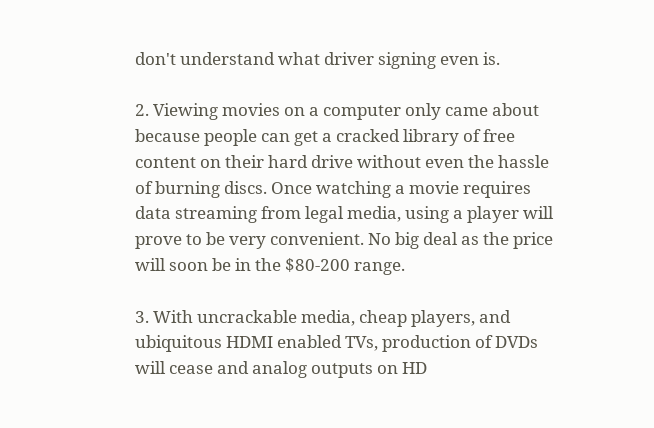don't understand what driver signing even is.

2. Viewing movies on a computer only came about because people can get a cracked library of free content on their hard drive without even the hassle of burning discs. Once watching a movie requires data streaming from legal media, using a player will prove to be very convenient. No big deal as the price will soon be in the $80-200 range.

3. With uncrackable media, cheap players, and ubiquitous HDMI enabled TVs, production of DVDs will cease and analog outputs on HD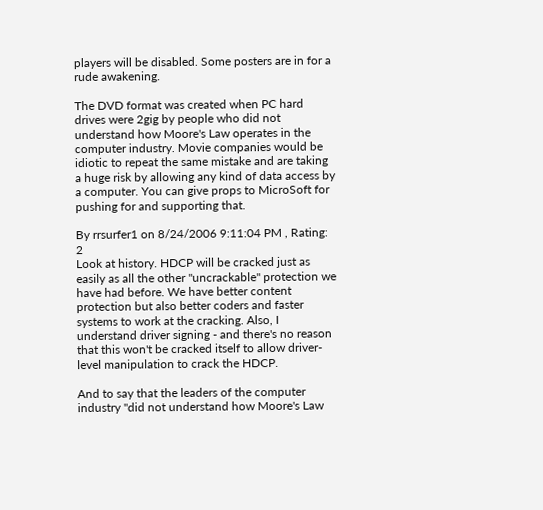players will be disabled. Some posters are in for a rude awakening.

The DVD format was created when PC hard drives were 2gig by people who did not understand how Moore's Law operates in the computer industry. Movie companies would be idiotic to repeat the same mistake and are taking a huge risk by allowing any kind of data access by a computer. You can give props to MicroSoft for pushing for and supporting that.

By rrsurfer1 on 8/24/2006 9:11:04 PM , Rating: 2
Look at history. HDCP will be cracked just as easily as all the other "uncrackable" protection we have had before. We have better content protection but also better coders and faster systems to work at the cracking. Also, I understand driver signing - and there's no reason that this won't be cracked itself to allow driver-level manipulation to crack the HDCP.

And to say that the leaders of the computer industry "did not understand how Moore's Law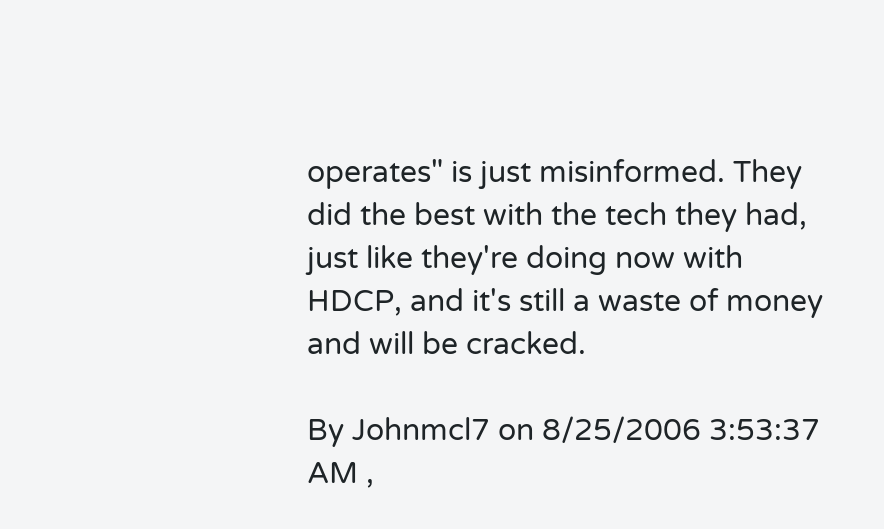operates" is just misinformed. They did the best with the tech they had, just like they're doing now with HDCP, and it's still a waste of money and will be cracked.

By Johnmcl7 on 8/25/2006 3:53:37 AM ,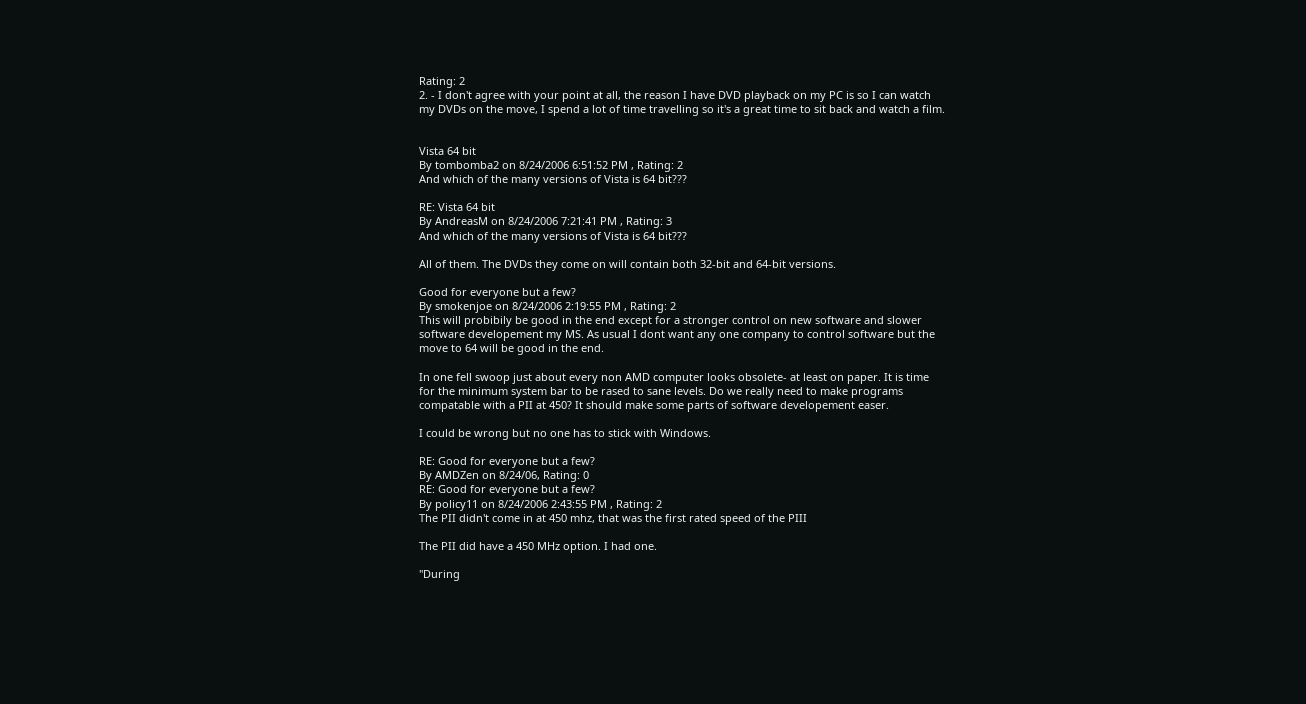Rating: 2
2. - I don't agree with your point at all, the reason I have DVD playback on my PC is so I can watch my DVDs on the move, I spend a lot of time travelling so it's a great time to sit back and watch a film.


Vista 64 bit
By tombomba2 on 8/24/2006 6:51:52 PM , Rating: 2
And which of the many versions of Vista is 64 bit???

RE: Vista 64 bit
By AndreasM on 8/24/2006 7:21:41 PM , Rating: 3
And which of the many versions of Vista is 64 bit???

All of them. The DVDs they come on will contain both 32-bit and 64-bit versions.

Good for everyone but a few?
By smokenjoe on 8/24/2006 2:19:55 PM , Rating: 2
This will probibily be good in the end except for a stronger control on new software and slower software developement my MS. As usual I dont want any one company to control software but the move to 64 will be good in the end.

In one fell swoop just about every non AMD computer looks obsolete- at least on paper. It is time for the minimum system bar to be rased to sane levels. Do we really need to make programs compatable with a PII at 450? It should make some parts of software developement easer.

I could be wrong but no one has to stick with Windows.

RE: Good for everyone but a few?
By AMDZen on 8/24/06, Rating: 0
RE: Good for everyone but a few?
By policy11 on 8/24/2006 2:43:55 PM , Rating: 2
The PII didn't come in at 450 mhz, that was the first rated speed of the PIII

The PII did have a 450 MHz option. I had one.

"During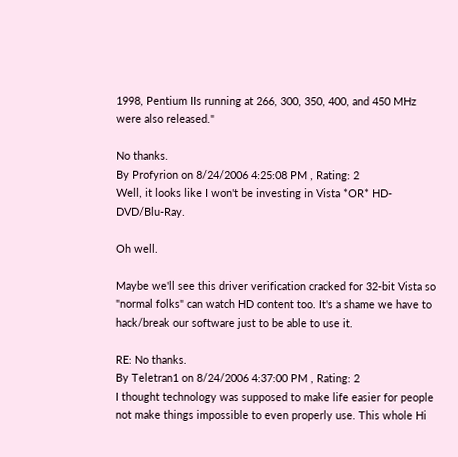1998, Pentium IIs running at 266, 300, 350, 400, and 450 MHz were also released."

No thanks.
By Profyrion on 8/24/2006 4:25:08 PM , Rating: 2
Well, it looks like I won't be investing in Vista *OR* HD-DVD/Blu-Ray.

Oh well.

Maybe we'll see this driver verification cracked for 32-bit Vista so "normal folks" can watch HD content too. It's a shame we have to hack/break our software just to be able to use it.

RE: No thanks.
By Teletran1 on 8/24/2006 4:37:00 PM , Rating: 2
I thought technology was supposed to make life easier for people not make things impossible to even properly use. This whole Hi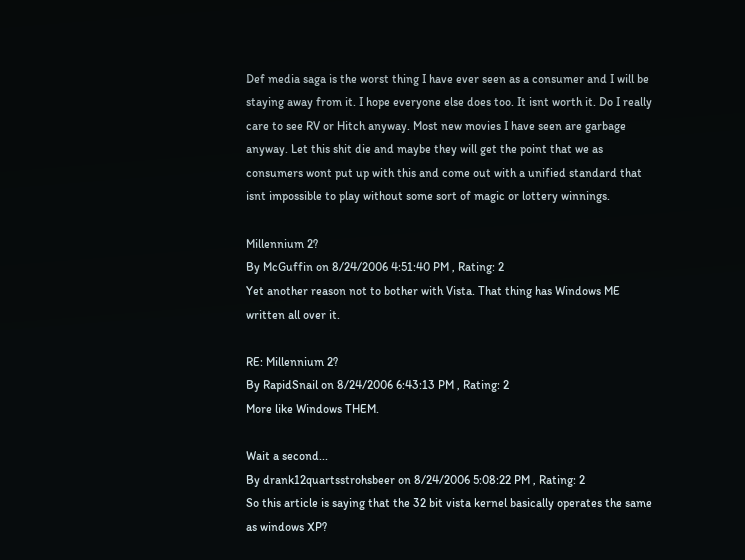Def media saga is the worst thing I have ever seen as a consumer and I will be staying away from it. I hope everyone else does too. It isnt worth it. Do I really care to see RV or Hitch anyway. Most new movies I have seen are garbage anyway. Let this shit die and maybe they will get the point that we as consumers wont put up with this and come out with a unified standard that isnt impossible to play without some sort of magic or lottery winnings.

Millennium 2?
By McGuffin on 8/24/2006 4:51:40 PM , Rating: 2
Yet another reason not to bother with Vista. That thing has Windows ME written all over it.

RE: Millennium 2?
By RapidSnail on 8/24/2006 6:43:13 PM , Rating: 2
More like Windows THEM.

Wait a second...
By drank12quartsstrohsbeer on 8/24/2006 5:08:22 PM , Rating: 2
So this article is saying that the 32 bit vista kernel basically operates the same as windows XP?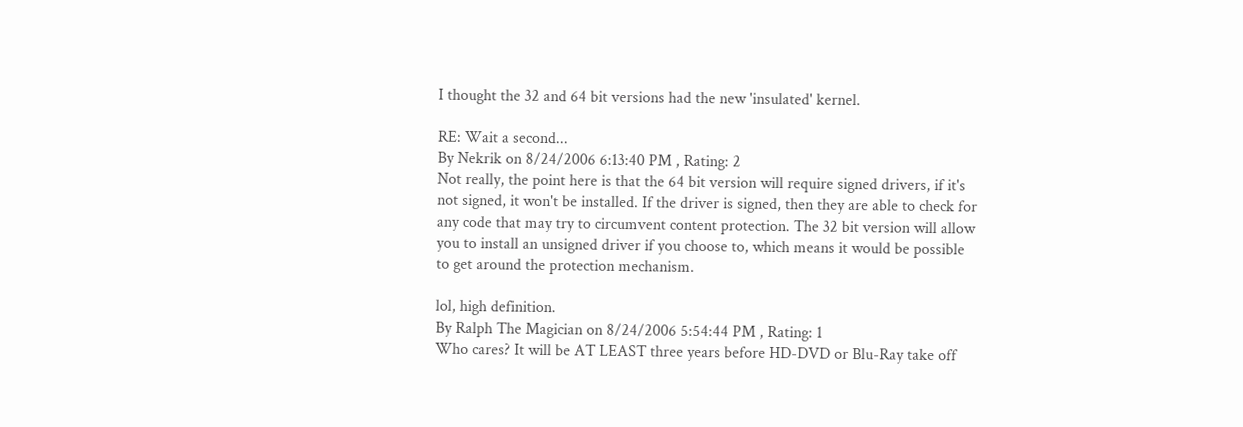I thought the 32 and 64 bit versions had the new 'insulated' kernel.

RE: Wait a second...
By Nekrik on 8/24/2006 6:13:40 PM , Rating: 2
Not really, the point here is that the 64 bit version will require signed drivers, if it's not signed, it won't be installed. If the driver is signed, then they are able to check for any code that may try to circumvent content protection. The 32 bit version will allow you to install an unsigned driver if you choose to, which means it would be possible to get around the protection mechanism.

lol, high definition.
By Ralph The Magician on 8/24/2006 5:54:44 PM , Rating: 1
Who cares? It will be AT LEAST three years before HD-DVD or Blu-Ray take off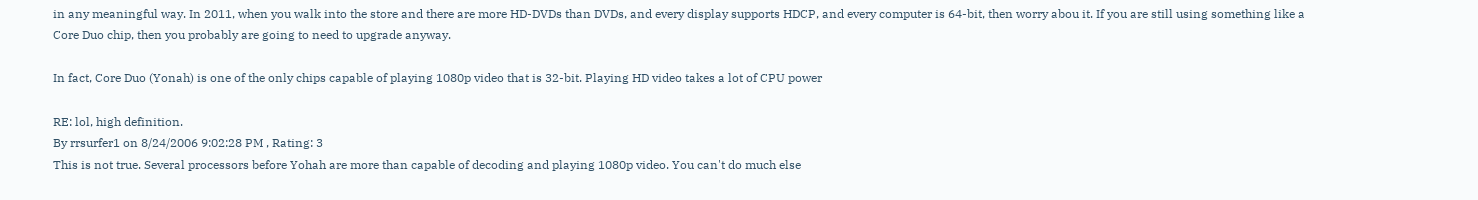in any meaningful way. In 2011, when you walk into the store and there are more HD-DVDs than DVDs, and every display supports HDCP, and every computer is 64-bit, then worry abou it. If you are still using something like a Core Duo chip, then you probably are going to need to upgrade anyway.

In fact, Core Duo (Yonah) is one of the only chips capable of playing 1080p video that is 32-bit. Playing HD video takes a lot of CPU power

RE: lol, high definition.
By rrsurfer1 on 8/24/2006 9:02:28 PM , Rating: 3
This is not true. Several processors before Yohah are more than capable of decoding and playing 1080p video. You can't do much else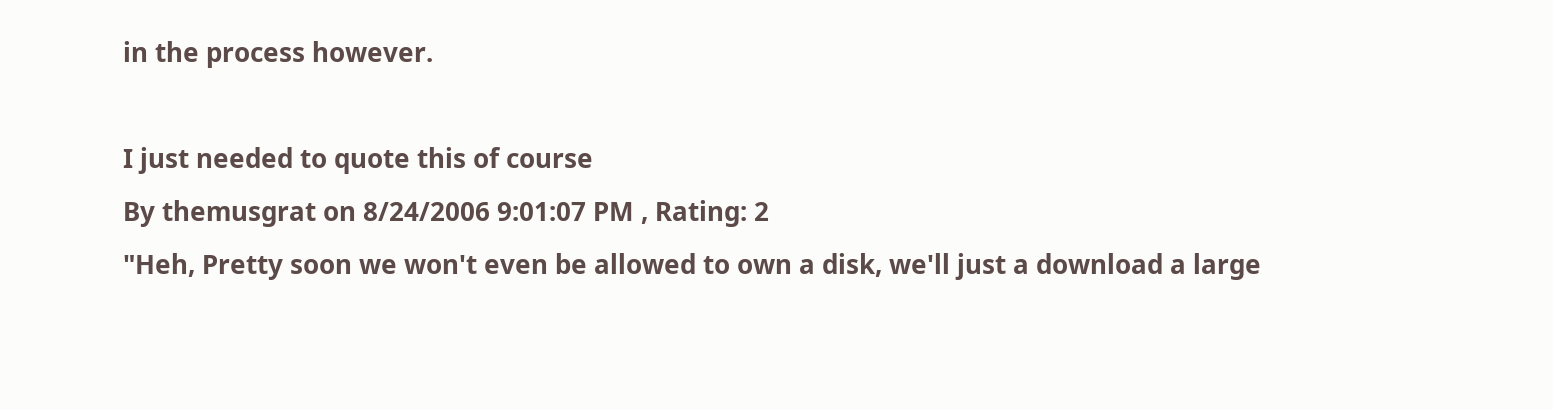in the process however.

I just needed to quote this of course
By themusgrat on 8/24/2006 9:01:07 PM , Rating: 2
"Heh, Pretty soon we won't even be allowed to own a disk, we'll just a download a large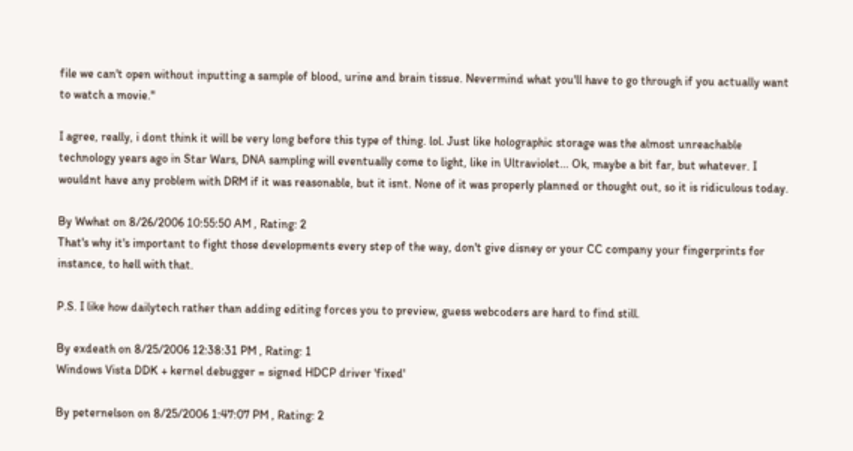file we can't open without inputting a sample of blood, urine and brain tissue. Nevermind what you'll have to go through if you actually want to watch a movie."

I agree, really, i dont think it will be very long before this type of thing. lol. Just like holographic storage was the almost unreachable technology years ago in Star Wars, DNA sampling will eventually come to light, like in Ultraviolet... Ok, maybe a bit far, but whatever. I wouldnt have any problem with DRM if it was reasonable, but it isnt. None of it was properly planned or thought out, so it is ridiculous today.

By Wwhat on 8/26/2006 10:55:50 AM , Rating: 2
That's why it's important to fight those developments every step of the way, don't give disney or your CC company your fingerprints for instance, to hell with that.

P.S. I like how dailytech rather than adding editing forces you to preview, guess webcoders are hard to find still.

By exdeath on 8/25/2006 12:38:31 PM , Rating: 1
Windows Vista DDK + kernel debugger = signed HDCP driver 'fixed'

By peternelson on 8/25/2006 1:47:07 PM , Rating: 2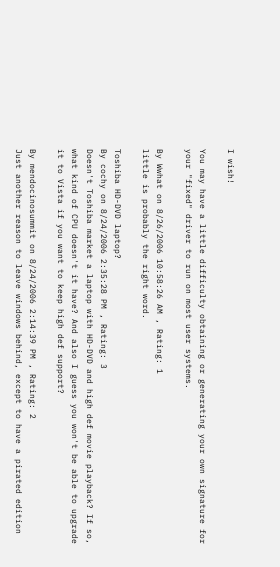I wish!

You may have a little difficulty obtaining or generating your own signature for your "fixed" driver to run on most user systems.

By Wwhat on 8/26/2006 10:58:26 AM , Rating: 1
little is probably the right word.

Toshiba HD-DVD laptop?
By cochy on 8/24/2006 2:35:28 PM , Rating: 3
Doesn't Toshiba market a laptop with HD-DVD and high def movie playback? If so, what kind of CPU doesn't it have? And also I guess you won't be able to upgrade it to Vista if you want to keep high def support?

By mendocinosummit on 8/24/2006 2:14:39 PM , Rating: 2
Just another reason to leave windows behind, except to have a pirated edition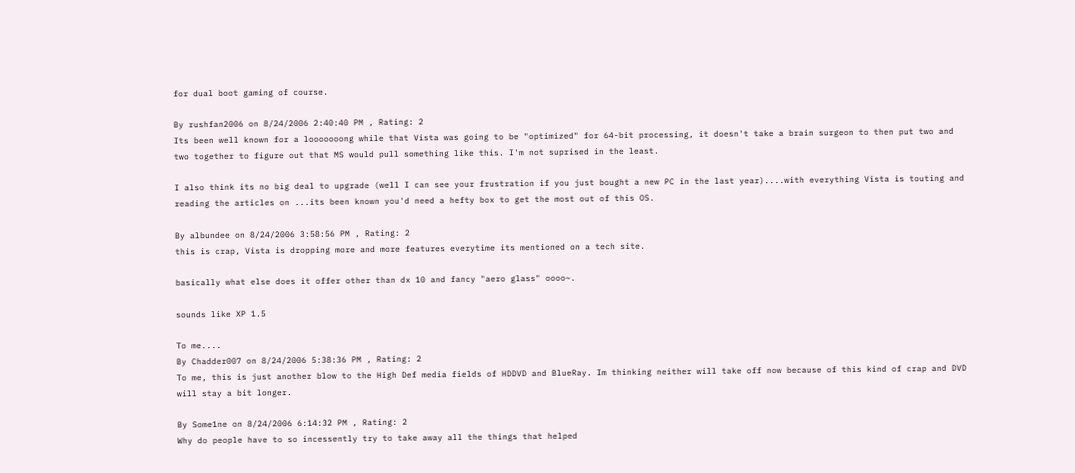for dual boot gaming of course.

By rushfan2006 on 8/24/2006 2:40:40 PM , Rating: 2
Its been well known for a looooooong while that Vista was going to be "optimized" for 64-bit processing, it doesn't take a brain surgeon to then put two and two together to figure out that MS would pull something like this. I'm not suprised in the least.

I also think its no big deal to upgrade (well I can see your frustration if you just bought a new PC in the last year)....with everything Vista is touting and reading the articles on ...its been known you'd need a hefty box to get the most out of this OS.

By albundee on 8/24/2006 3:58:56 PM , Rating: 2
this is crap, Vista is dropping more and more features everytime its mentioned on a tech site.

basically what else does it offer other than dx 10 and fancy "aero glass" oooo~.

sounds like XP 1.5

To me....
By Chadder007 on 8/24/2006 5:38:36 PM , Rating: 2
To me, this is just another blow to the High Def media fields of HDDVD and BlueRay. Im thinking neither will take off now because of this kind of crap and DVD will stay a bit longer.

By Some1ne on 8/24/2006 6:14:32 PM , Rating: 2
Why do people have to so incessently try to take away all the things that helped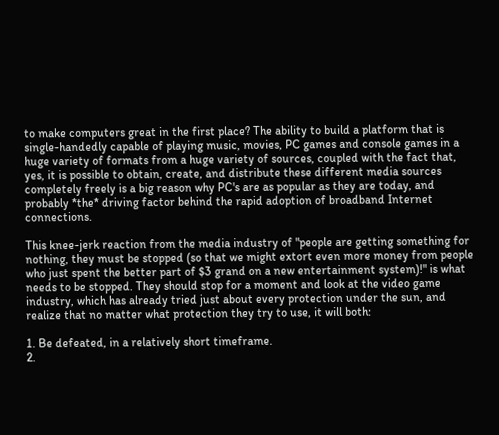to make computers great in the first place? The ability to build a platform that is single-handedly capable of playing music, movies, PC games and console games in a huge variety of formats from a huge variety of sources, coupled with the fact that, yes, it is possible to obtain, create, and distribute these different media sources completely freely is a big reason why PC's are as popular as they are today, and probably *the* driving factor behind the rapid adoption of broadband Internet connections.

This knee-jerk reaction from the media industry of "people are getting something for nothing, they must be stopped (so that we might extort even more money from people who just spent the better part of $3 grand on a new entertainment system)!" is what needs to be stopped. They should stop for a moment and look at the video game industry, which has already tried just about every protection under the sun, and realize that no matter what protection they try to use, it will both:

1. Be defeated, in a relatively short timeframe.
2.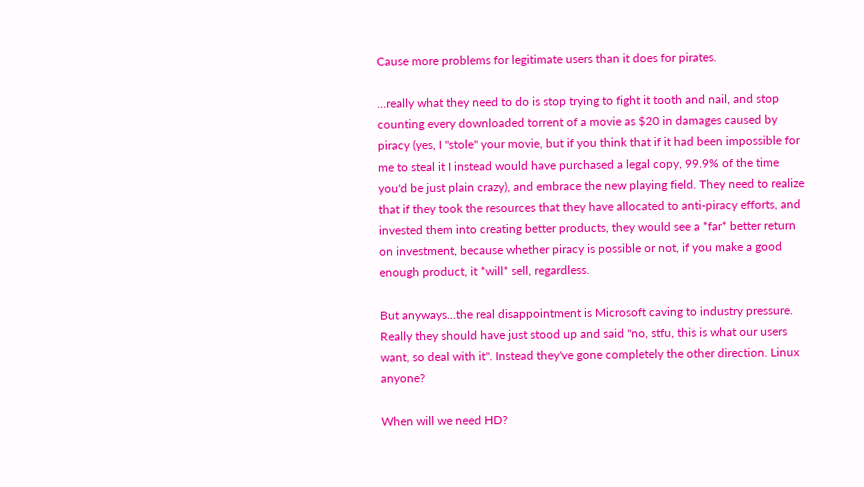Cause more problems for legitimate users than it does for pirates.

...really what they need to do is stop trying to fight it tooth and nail, and stop counting every downloaded torrent of a movie as $20 in damages caused by piracy (yes, I "stole" your movie, but if you think that if it had been impossible for me to steal it I instead would have purchased a legal copy, 99.9% of the time you'd be just plain crazy), and embrace the new playing field. They need to realize that if they took the resources that they have allocated to anti-piracy efforts, and invested them into creating better products, they would see a *far* better return on investment, because whether piracy is possible or not, if you make a good enough product, it *will* sell, regardless.

But anyways...the real disappointment is Microsoft caving to industry pressure. Really they should have just stood up and said "no, stfu, this is what our users want, so deal with it". Instead they've gone completely the other direction. Linux anyone?

When will we need HD?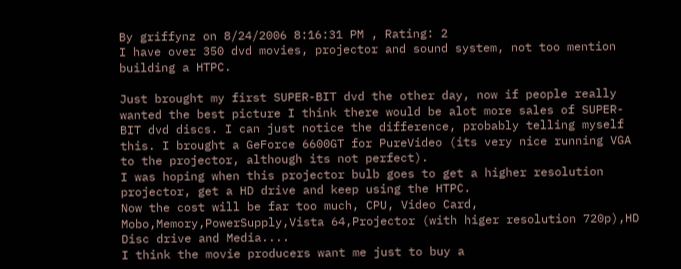By griffynz on 8/24/2006 8:16:31 PM , Rating: 2
I have over 350 dvd movies, projector and sound system, not too mention building a HTPC.

Just brought my first SUPER-BIT dvd the other day, now if people really wanted the best picture I think there would be alot more sales of SUPER-BIT dvd discs. I can just notice the difference, probably telling myself this. I brought a GeForce 6600GT for PureVideo (its very nice running VGA to the projector, although its not perfect).
I was hoping when this projector bulb goes to get a higher resolution projector, get a HD drive and keep using the HTPC.
Now the cost will be far too much, CPU, Video Card, Mobo,Memory,PowerSupply,Vista 64,Projector (with higer resolution 720p),HD Disc drive and Media....
I think the movie producers want me just to buy a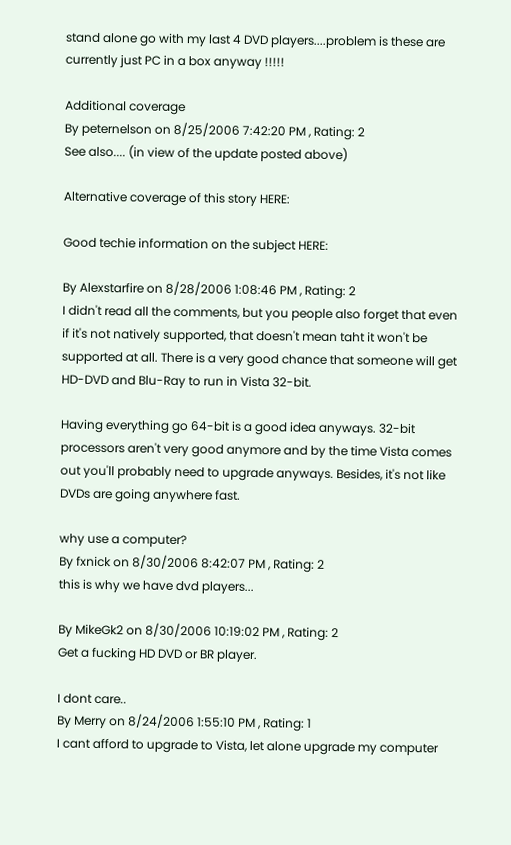stand alone go with my last 4 DVD players....problem is these are currently just PC in a box anyway !!!!!

Additional coverage
By peternelson on 8/25/2006 7:42:20 PM , Rating: 2
See also.... (in view of the update posted above)

Alternative coverage of this story HERE:

Good techie information on the subject HERE:

By Alexstarfire on 8/28/2006 1:08:46 PM , Rating: 2
I didn't read all the comments, but you people also forget that even if it's not natively supported, that doesn't mean taht it won't be supported at all. There is a very good chance that someone will get HD-DVD and Blu-Ray to run in Vista 32-bit.

Having everything go 64-bit is a good idea anyways. 32-bit processors aren't very good anymore and by the time Vista comes out you'll probably need to upgrade anyways. Besides, it's not like DVDs are going anywhere fast.

why use a computer?
By fxnick on 8/30/2006 8:42:07 PM , Rating: 2
this is why we have dvd players...

By MikeGk2 on 8/30/2006 10:19:02 PM , Rating: 2
Get a fucking HD DVD or BR player.

I dont care..
By Merry on 8/24/2006 1:55:10 PM , Rating: 1
I cant afford to upgrade to Vista, let alone upgrade my computer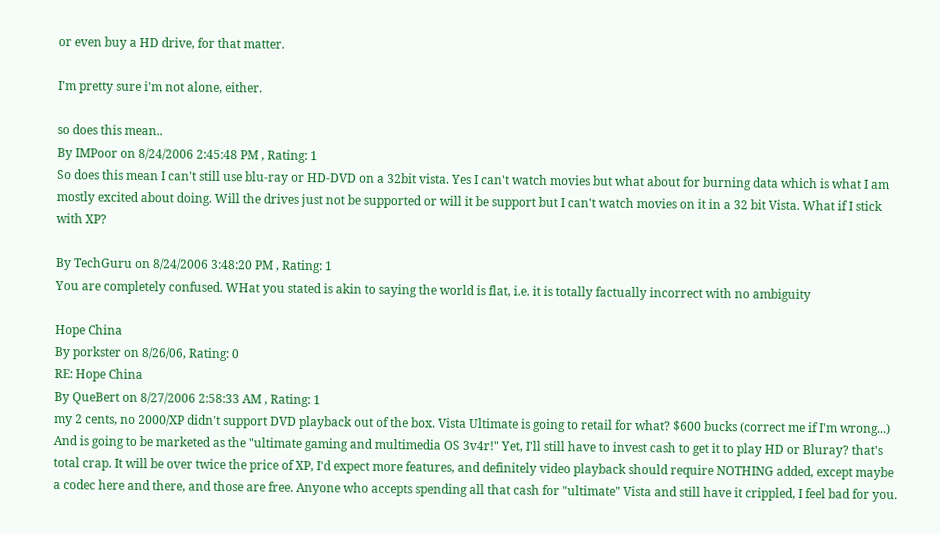or even buy a HD drive, for that matter.

I'm pretty sure i'm not alone, either.

so does this mean..
By IMPoor on 8/24/2006 2:45:48 PM , Rating: 1
So does this mean I can't still use blu-ray or HD-DVD on a 32bit vista. Yes I can't watch movies but what about for burning data which is what I am mostly excited about doing. Will the drives just not be supported or will it be support but I can't watch movies on it in a 32 bit Vista. What if I stick with XP?

By TechGuru on 8/24/2006 3:48:20 PM , Rating: 1
You are completely confused. WHat you stated is akin to saying the world is flat, i.e. it is totally factually incorrect with no ambiguity

Hope China
By porkster on 8/26/06, Rating: 0
RE: Hope China
By QueBert on 8/27/2006 2:58:33 AM , Rating: 1
my 2 cents, no 2000/XP didn't support DVD playback out of the box. Vista Ultimate is going to retail for what? $600 bucks (correct me if I'm wrong...) And is going to be marketed as the "ultimate gaming and multimedia OS 3v4r!" Yet, I'll still have to invest cash to get it to play HD or Bluray? that's total crap. It will be over twice the price of XP, I'd expect more features, and definitely video playback should require NOTHING added, except maybe a codec here and there, and those are free. Anyone who accepts spending all that cash for "ultimate" Vista and still have it crippled, I feel bad for you.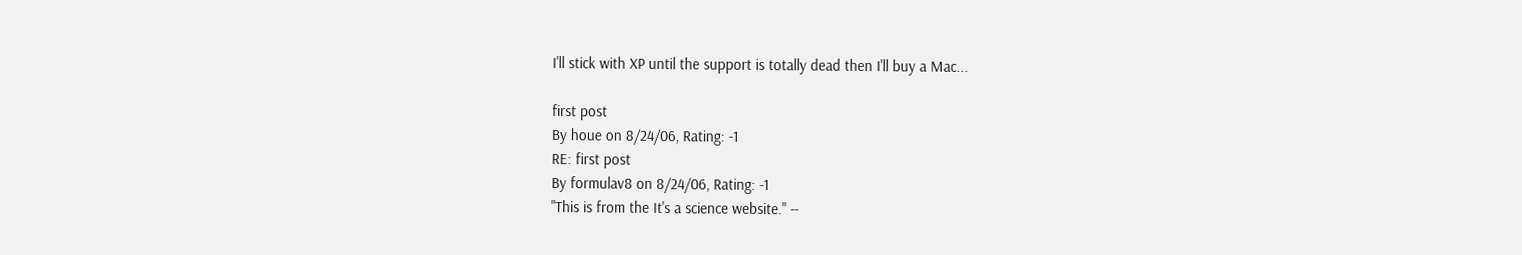I'll stick with XP until the support is totally dead then I'll buy a Mac...

first post
By houe on 8/24/06, Rating: -1
RE: first post
By formulav8 on 8/24/06, Rating: -1
"This is from the It's a science website." --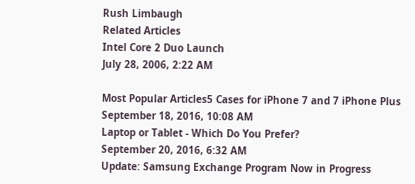Rush Limbaugh
Related Articles
Intel Core 2 Duo Launch
July 28, 2006, 2:22 AM

Most Popular Articles5 Cases for iPhone 7 and 7 iPhone Plus
September 18, 2016, 10:08 AM
Laptop or Tablet - Which Do You Prefer?
September 20, 2016, 6:32 AM
Update: Samsung Exchange Program Now in Progress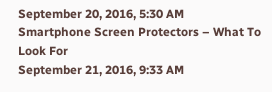September 20, 2016, 5:30 AM
Smartphone Screen Protectors – What To Look For
September 21, 2016, 9:33 AM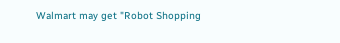Walmart may get "Robot Shopping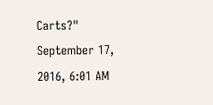Carts?"
September 17, 2016, 6:01 AM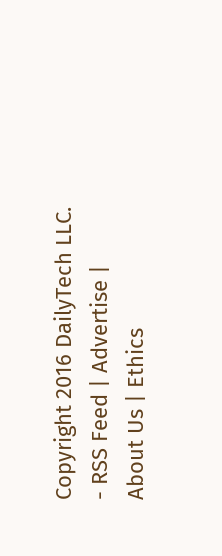Copyright 2016 DailyTech LLC. - RSS Feed | Advertise | About Us | Ethics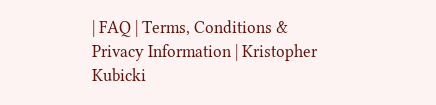| FAQ | Terms, Conditions & Privacy Information | Kristopher Kubicki